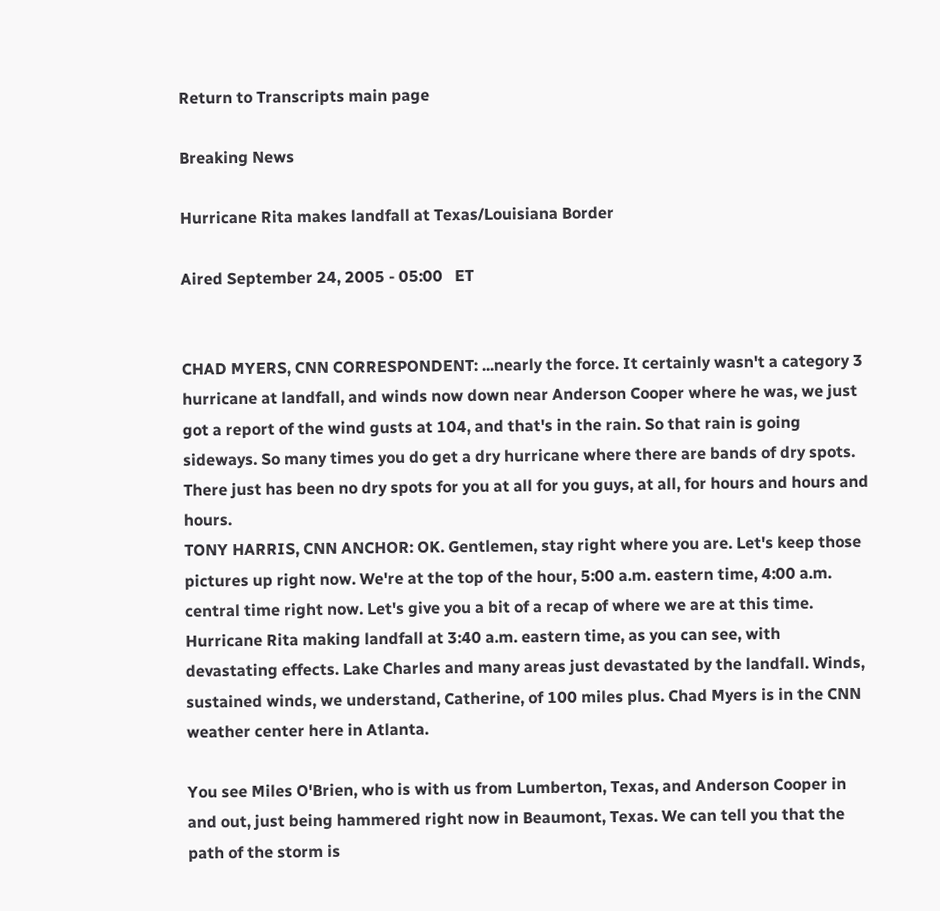Return to Transcripts main page

Breaking News

Hurricane Rita makes landfall at Texas/Louisiana Border

Aired September 24, 2005 - 05:00   ET


CHAD MYERS, CNN CORRESPONDENT: ...nearly the force. It certainly wasn't a category 3 hurricane at landfall, and winds now down near Anderson Cooper where he was, we just got a report of the wind gusts at 104, and that's in the rain. So that rain is going sideways. So many times you do get a dry hurricane where there are bands of dry spots. There just has been no dry spots for you at all for you guys, at all, for hours and hours and hours.
TONY HARRIS, CNN ANCHOR: OK. Gentlemen, stay right where you are. Let's keep those pictures up right now. We're at the top of the hour, 5:00 a.m. eastern time, 4:00 a.m. central time right now. Let's give you a bit of a recap of where we are at this time. Hurricane Rita making landfall at 3:40 a.m. eastern time, as you can see, with devastating effects. Lake Charles and many areas just devastated by the landfall. Winds, sustained winds, we understand, Catherine, of 100 miles plus. Chad Myers is in the CNN weather center here in Atlanta.

You see Miles O'Brien, who is with us from Lumberton, Texas, and Anderson Cooper in and out, just being hammered right now in Beaumont, Texas. We can tell you that the path of the storm is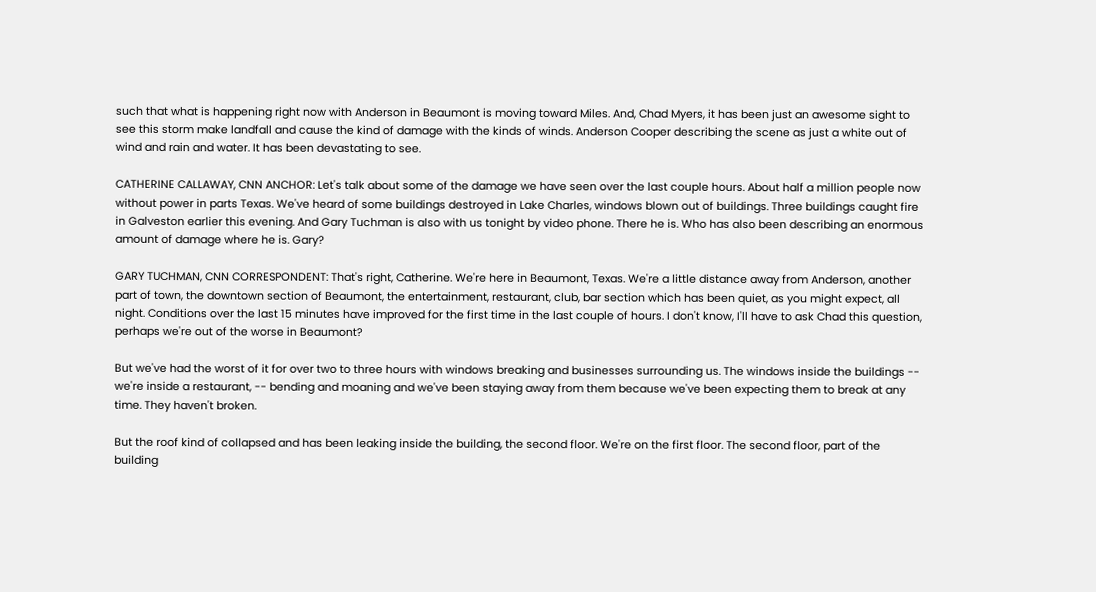such that what is happening right now with Anderson in Beaumont is moving toward Miles. And, Chad Myers, it has been just an awesome sight to see this storm make landfall and cause the kind of damage with the kinds of winds. Anderson Cooper describing the scene as just a white out of wind and rain and water. It has been devastating to see.

CATHERINE CALLAWAY, CNN ANCHOR: Let's talk about some of the damage we have seen over the last couple hours. About half a million people now without power in parts Texas. We've heard of some buildings destroyed in Lake Charles, windows blown out of buildings. Three buildings caught fire in Galveston earlier this evening. And Gary Tuchman is also with us tonight by video phone. There he is. Who has also been describing an enormous amount of damage where he is. Gary?

GARY TUCHMAN, CNN CORRESPONDENT: That's right, Catherine. We're here in Beaumont, Texas. We're a little distance away from Anderson, another part of town, the downtown section of Beaumont, the entertainment, restaurant, club, bar section which has been quiet, as you might expect, all night. Conditions over the last 15 minutes have improved for the first time in the last couple of hours. I don't know, I'll have to ask Chad this question, perhaps we're out of the worse in Beaumont?

But we've had the worst of it for over two to three hours with windows breaking and businesses surrounding us. The windows inside the buildings -- we're inside a restaurant, -- bending and moaning and we've been staying away from them because we've been expecting them to break at any time. They haven't broken.

But the roof kind of collapsed and has been leaking inside the building, the second floor. We're on the first floor. The second floor, part of the building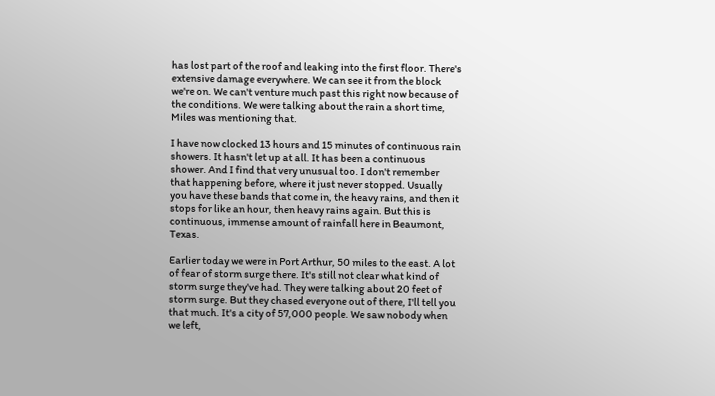has lost part of the roof and leaking into the first floor. There's extensive damage everywhere. We can see it from the block we're on. We can't venture much past this right now because of the conditions. We were talking about the rain a short time, Miles was mentioning that.

I have now clocked 13 hours and 15 minutes of continuous rain showers. It hasn't let up at all. It has been a continuous shower. And I find that very unusual too. I don't remember that happening before, where it just never stopped. Usually you have these bands that come in, the heavy rains, and then it stops for like an hour, then heavy rains again. But this is continuous, immense amount of rainfall here in Beaumont, Texas.

Earlier today we were in Port Arthur, 50 miles to the east. A lot of fear of storm surge there. It's still not clear what kind of storm surge they've had. They were talking about 20 feet of storm surge. But they chased everyone out of there, I'll tell you that much. It's a city of 57,000 people. We saw nobody when we left,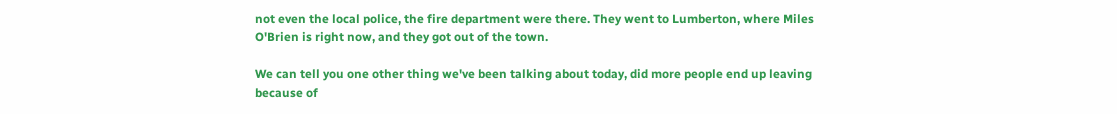not even the local police, the fire department were there. They went to Lumberton, where Miles O'Brien is right now, and they got out of the town.

We can tell you one other thing we've been talking about today, did more people end up leaving because of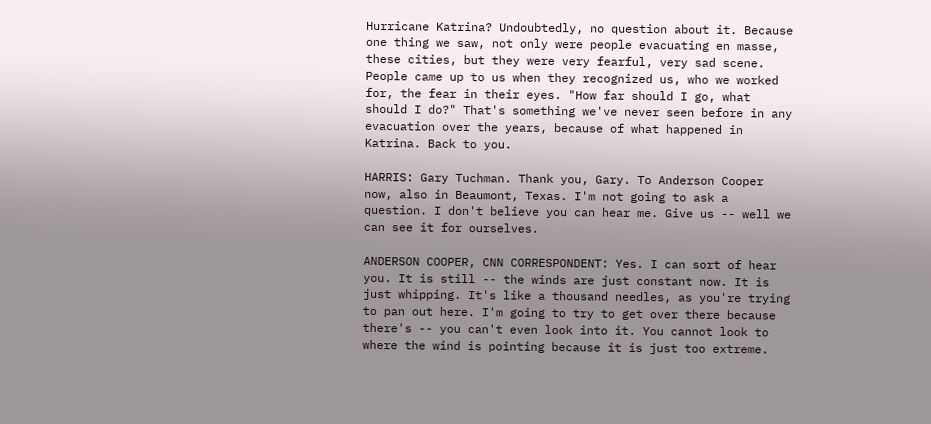Hurricane Katrina? Undoubtedly, no question about it. Because one thing we saw, not only were people evacuating en masse, these cities, but they were very fearful, very sad scene. People came up to us when they recognized us, who we worked for, the fear in their eyes. "How far should I go, what should I do?" That's something we've never seen before in any evacuation over the years, because of what happened in Katrina. Back to you.

HARRIS: Gary Tuchman. Thank you, Gary. To Anderson Cooper now, also in Beaumont, Texas. I'm not going to ask a question. I don't believe you can hear me. Give us -- well we can see it for ourselves.

ANDERSON COOPER, CNN CORRESPONDENT: Yes. I can sort of hear you. It is still -- the winds are just constant now. It is just whipping. It's like a thousand needles, as you're trying to pan out here. I'm going to try to get over there because there's -- you can't even look into it. You cannot look to where the wind is pointing because it is just too extreme.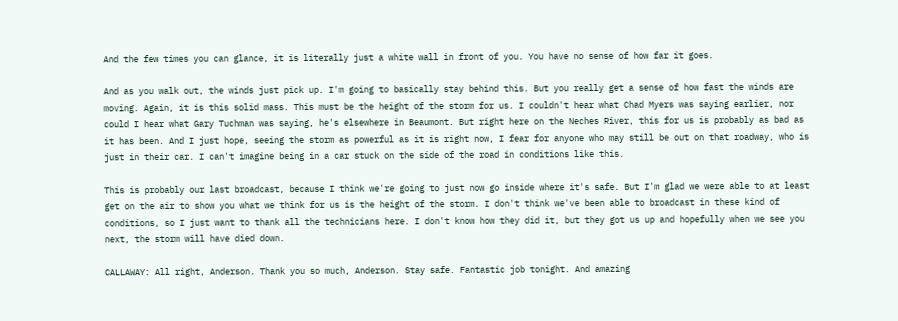And the few times you can glance, it is literally just a white wall in front of you. You have no sense of how far it goes.

And as you walk out, the winds just pick up. I'm going to basically stay behind this. But you really get a sense of how fast the winds are moving. Again, it is this solid mass. This must be the height of the storm for us. I couldn't hear what Chad Myers was saying earlier, nor could I hear what Gary Tuchman was saying, he's elsewhere in Beaumont. But right here on the Neches River, this for us is probably as bad as it has been. And I just hope, seeing the storm as powerful as it is right now, I fear for anyone who may still be out on that roadway, who is just in their car. I can't imagine being in a car stuck on the side of the road in conditions like this.

This is probably our last broadcast, because I think we're going to just now go inside where it's safe. But I'm glad we were able to at least get on the air to show you what we think for us is the height of the storm. I don't think we've been able to broadcast in these kind of conditions, so I just want to thank all the technicians here. I don't know how they did it, but they got us up and hopefully when we see you next, the storm will have died down.

CALLAWAY: All right, Anderson. Thank you so much, Anderson. Stay safe. Fantastic job tonight. And amazing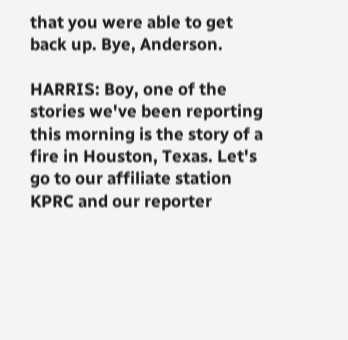that you were able to get back up. Bye, Anderson.

HARRIS: Boy, one of the stories we've been reporting this morning is the story of a fire in Houston, Texas. Let's go to our affiliate station KPRC and our reporter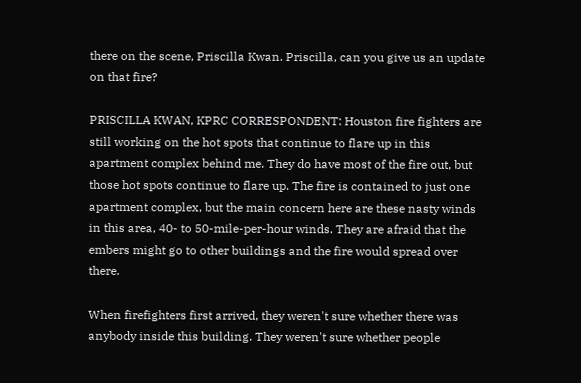there on the scene, Priscilla Kwan. Priscilla, can you give us an update on that fire?

PRISCILLA KWAN, KPRC CORRESPONDENT: Houston fire fighters are still working on the hot spots that continue to flare up in this apartment complex behind me. They do have most of the fire out, but those hot spots continue to flare up. The fire is contained to just one apartment complex, but the main concern here are these nasty winds in this area, 40- to 50-mile-per-hour winds. They are afraid that the embers might go to other buildings and the fire would spread over there.

When firefighters first arrived, they weren't sure whether there was anybody inside this building. They weren't sure whether people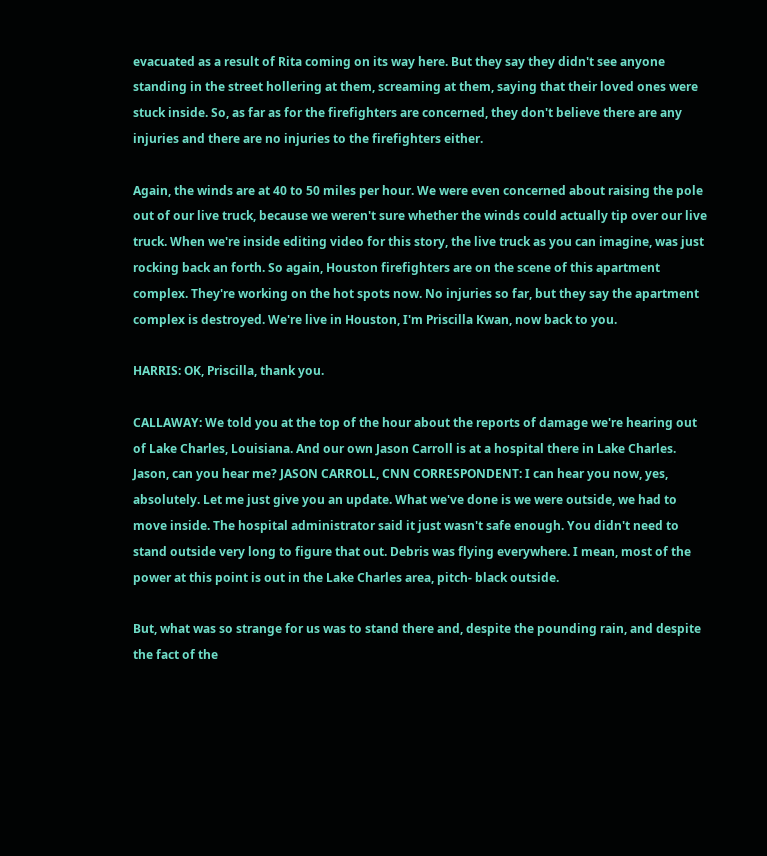evacuated as a result of Rita coming on its way here. But they say they didn't see anyone standing in the street hollering at them, screaming at them, saying that their loved ones were stuck inside. So, as far as for the firefighters are concerned, they don't believe there are any injuries and there are no injuries to the firefighters either.

Again, the winds are at 40 to 50 miles per hour. We were even concerned about raising the pole out of our live truck, because we weren't sure whether the winds could actually tip over our live truck. When we're inside editing video for this story, the live truck as you can imagine, was just rocking back an forth. So again, Houston firefighters are on the scene of this apartment complex. They're working on the hot spots now. No injuries so far, but they say the apartment complex is destroyed. We're live in Houston, I'm Priscilla Kwan, now back to you.

HARRIS: OK, Priscilla, thank you.

CALLAWAY: We told you at the top of the hour about the reports of damage we're hearing out of Lake Charles, Louisiana. And our own Jason Carroll is at a hospital there in Lake Charles. Jason, can you hear me? JASON CARROLL, CNN CORRESPONDENT: I can hear you now, yes, absolutely. Let me just give you an update. What we've done is we were outside, we had to move inside. The hospital administrator said it just wasn't safe enough. You didn't need to stand outside very long to figure that out. Debris was flying everywhere. I mean, most of the power at this point is out in the Lake Charles area, pitch- black outside.

But, what was so strange for us was to stand there and, despite the pounding rain, and despite the fact of the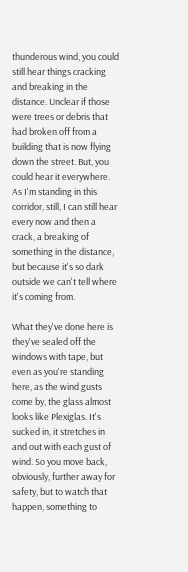thunderous wind, you could still hear things cracking and breaking in the distance. Unclear if those were trees or debris that had broken off from a building that is now flying down the street. But, you could hear it everywhere. As I'm standing in this corridor, still, I can still hear every now and then a crack, a breaking of something in the distance, but because it's so dark outside we can't tell where it's coming from.

What they've done here is they've sealed off the windows with tape, but even as you're standing here, as the wind gusts come by, the glass almost looks like Plexiglas. It's sucked in, it stretches in and out with each gust of wind. So you move back, obviously, further away for safety, but to watch that happen, something to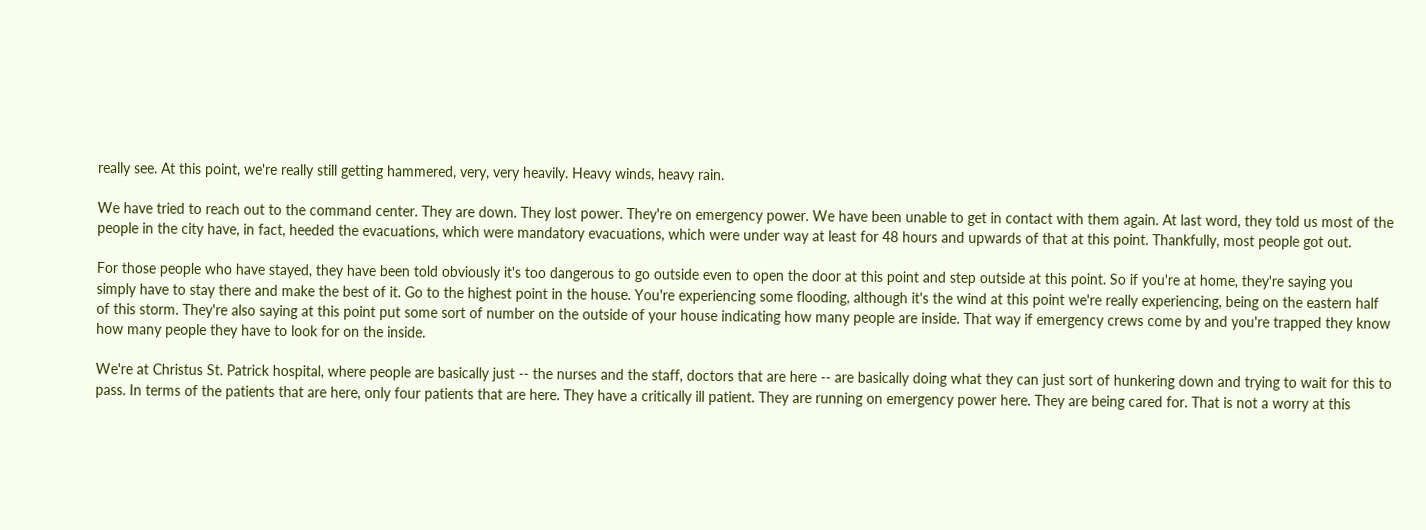really see. At this point, we're really still getting hammered, very, very heavily. Heavy winds, heavy rain.

We have tried to reach out to the command center. They are down. They lost power. They're on emergency power. We have been unable to get in contact with them again. At last word, they told us most of the people in the city have, in fact, heeded the evacuations, which were mandatory evacuations, which were under way at least for 48 hours and upwards of that at this point. Thankfully, most people got out.

For those people who have stayed, they have been told obviously it's too dangerous to go outside even to open the door at this point and step outside at this point. So if you're at home, they're saying you simply have to stay there and make the best of it. Go to the highest point in the house. You're experiencing some flooding, although it's the wind at this point we're really experiencing, being on the eastern half of this storm. They're also saying at this point put some sort of number on the outside of your house indicating how many people are inside. That way if emergency crews come by and you're trapped they know how many people they have to look for on the inside.

We're at Christus St. Patrick hospital, where people are basically just -- the nurses and the staff, doctors that are here -- are basically doing what they can just sort of hunkering down and trying to wait for this to pass. In terms of the patients that are here, only four patients that are here. They have a critically ill patient. They are running on emergency power here. They are being cared for. That is not a worry at this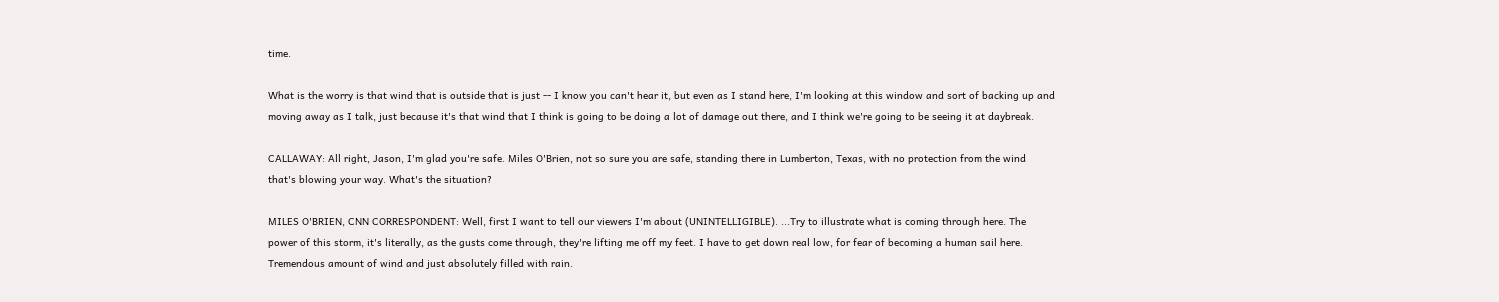time.

What is the worry is that wind that is outside that is just -- I know you can't hear it, but even as I stand here, I'm looking at this window and sort of backing up and moving away as I talk, just because it's that wind that I think is going to be doing a lot of damage out there, and I think we're going to be seeing it at daybreak.

CALLAWAY: All right, Jason, I'm glad you're safe. Miles O'Brien, not so sure you are safe, standing there in Lumberton, Texas, with no protection from the wind that's blowing your way. What's the situation?

MILES O'BRIEN, CNN CORRESPONDENT: Well, first I want to tell our viewers I'm about (UNINTELLIGIBLE). ...Try to illustrate what is coming through here. The power of this storm, it's literally, as the gusts come through, they're lifting me off my feet. I have to get down real low, for fear of becoming a human sail here. Tremendous amount of wind and just absolutely filled with rain.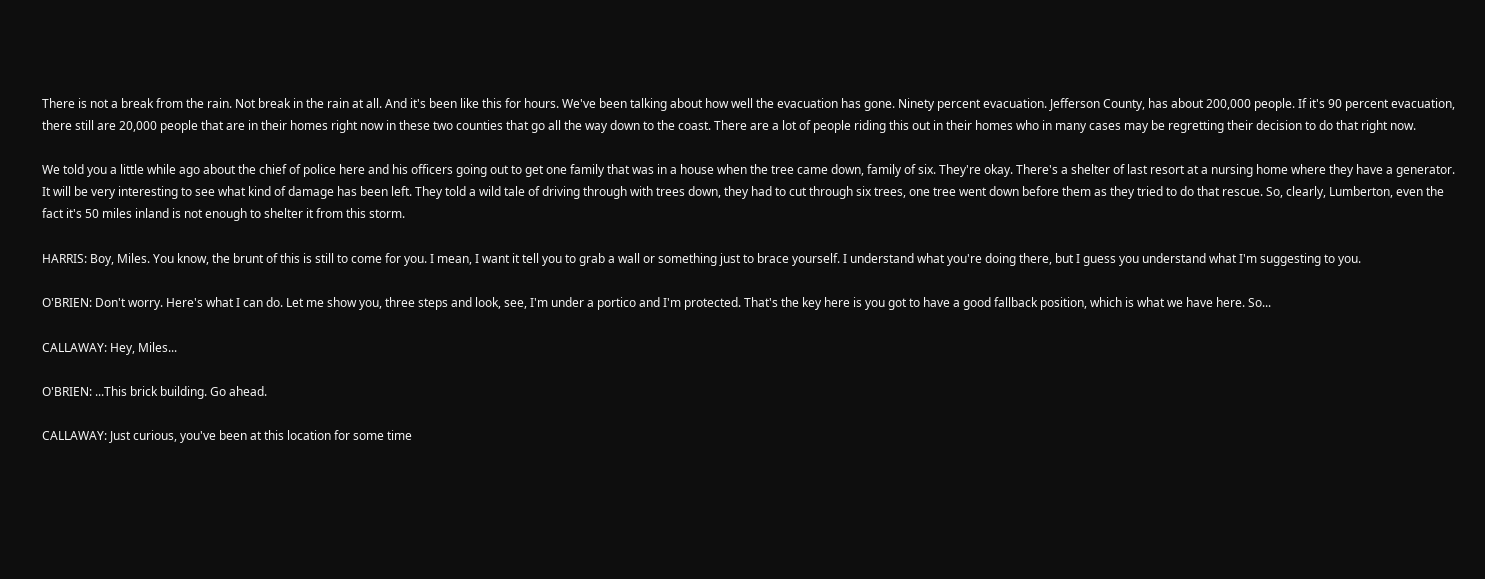There is not a break from the rain. Not break in the rain at all. And it's been like this for hours. We've been talking about how well the evacuation has gone. Ninety percent evacuation. Jefferson County, has about 200,000 people. If it's 90 percent evacuation, there still are 20,000 people that are in their homes right now in these two counties that go all the way down to the coast. There are a lot of people riding this out in their homes who in many cases may be regretting their decision to do that right now.

We told you a little while ago about the chief of police here and his officers going out to get one family that was in a house when the tree came down, family of six. They're okay. There's a shelter of last resort at a nursing home where they have a generator. It will be very interesting to see what kind of damage has been left. They told a wild tale of driving through with trees down, they had to cut through six trees, one tree went down before them as they tried to do that rescue. So, clearly, Lumberton, even the fact it's 50 miles inland is not enough to shelter it from this storm.

HARRIS: Boy, Miles. You know, the brunt of this is still to come for you. I mean, I want it tell you to grab a wall or something just to brace yourself. I understand what you're doing there, but I guess you understand what I'm suggesting to you.

O'BRIEN: Don't worry. Here's what I can do. Let me show you, three steps and look, see, I'm under a portico and I'm protected. That's the key here is you got to have a good fallback position, which is what we have here. So...

CALLAWAY: Hey, Miles...

O'BRIEN: ...This brick building. Go ahead.

CALLAWAY: Just curious, you've been at this location for some time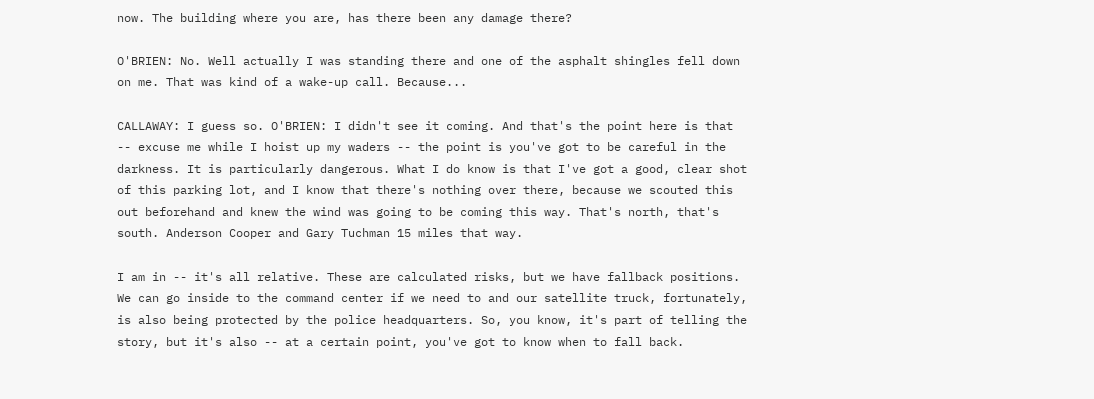now. The building where you are, has there been any damage there?

O'BRIEN: No. Well actually I was standing there and one of the asphalt shingles fell down on me. That was kind of a wake-up call. Because...

CALLAWAY: I guess so. O'BRIEN: I didn't see it coming. And that's the point here is that -- excuse me while I hoist up my waders -- the point is you've got to be careful in the darkness. It is particularly dangerous. What I do know is that I've got a good, clear shot of this parking lot, and I know that there's nothing over there, because we scouted this out beforehand and knew the wind was going to be coming this way. That's north, that's south. Anderson Cooper and Gary Tuchman 15 miles that way.

I am in -- it's all relative. These are calculated risks, but we have fallback positions. We can go inside to the command center if we need to and our satellite truck, fortunately, is also being protected by the police headquarters. So, you know, it's part of telling the story, but it's also -- at a certain point, you've got to know when to fall back.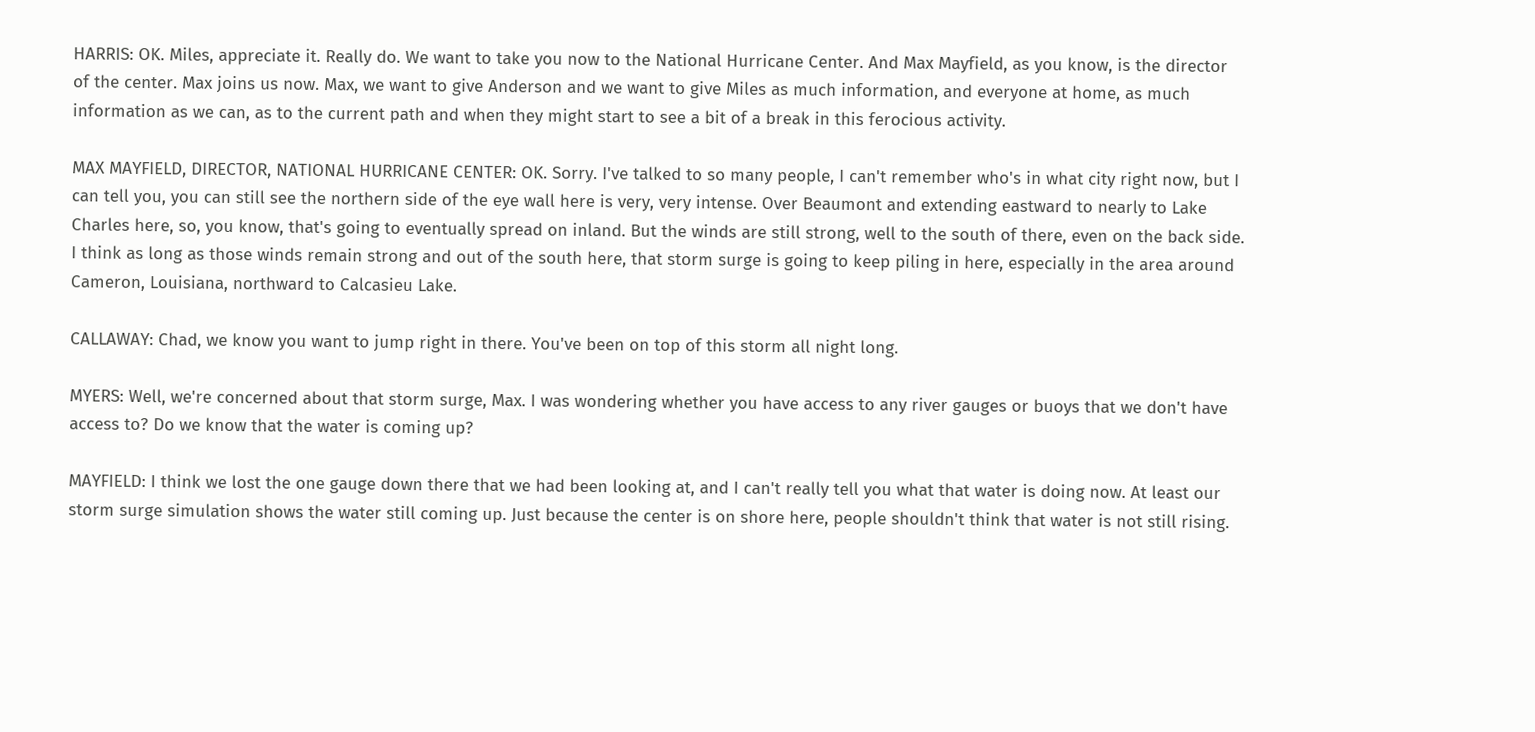HARRIS: OK. Miles, appreciate it. Really do. We want to take you now to the National Hurricane Center. And Max Mayfield, as you know, is the director of the center. Max joins us now. Max, we want to give Anderson and we want to give Miles as much information, and everyone at home, as much information as we can, as to the current path and when they might start to see a bit of a break in this ferocious activity.

MAX MAYFIELD, DIRECTOR, NATIONAL HURRICANE CENTER: OK. Sorry. I've talked to so many people, I can't remember who's in what city right now, but I can tell you, you can still see the northern side of the eye wall here is very, very intense. Over Beaumont and extending eastward to nearly to Lake Charles here, so, you know, that's going to eventually spread on inland. But the winds are still strong, well to the south of there, even on the back side. I think as long as those winds remain strong and out of the south here, that storm surge is going to keep piling in here, especially in the area around Cameron, Louisiana, northward to Calcasieu Lake.

CALLAWAY: Chad, we know you want to jump right in there. You've been on top of this storm all night long.

MYERS: Well, we're concerned about that storm surge, Max. I was wondering whether you have access to any river gauges or buoys that we don't have access to? Do we know that the water is coming up?

MAYFIELD: I think we lost the one gauge down there that we had been looking at, and I can't really tell you what that water is doing now. At least our storm surge simulation shows the water still coming up. Just because the center is on shore here, people shouldn't think that water is not still rising.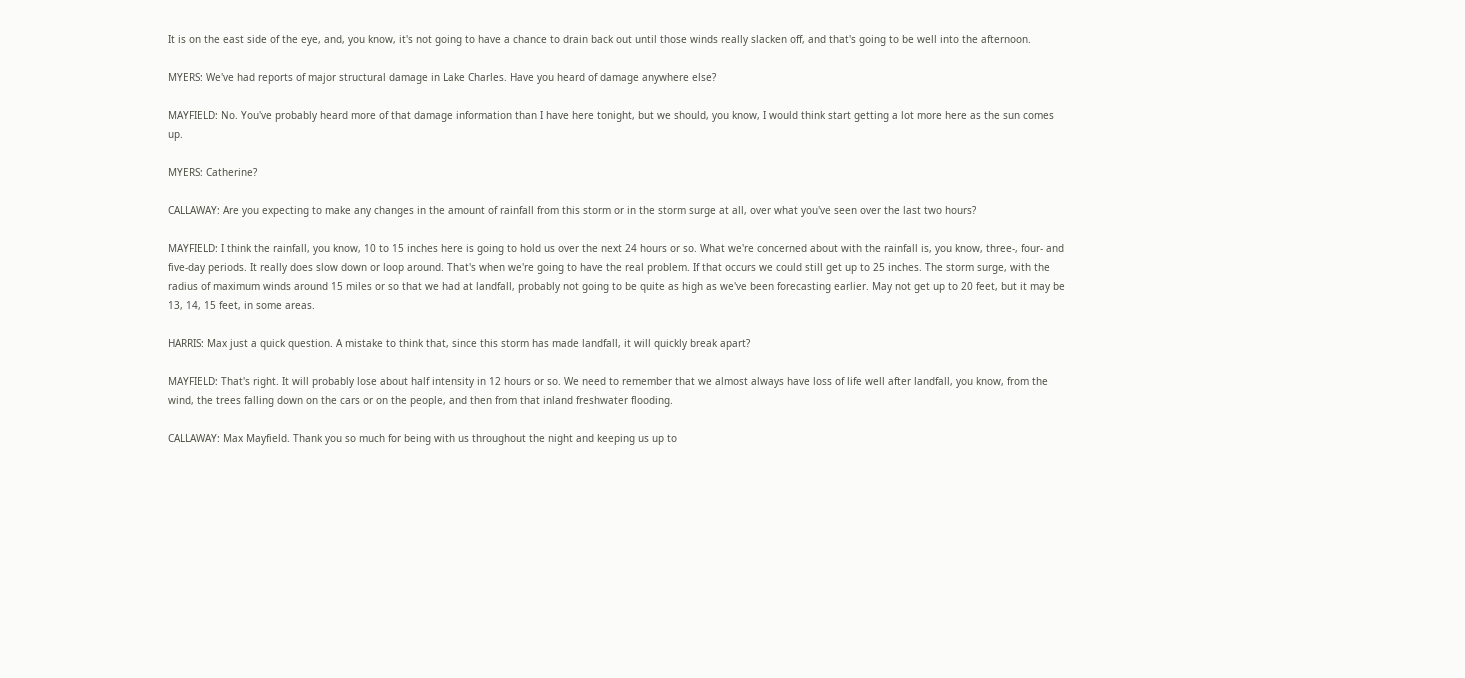It is on the east side of the eye, and, you know, it's not going to have a chance to drain back out until those winds really slacken off, and that's going to be well into the afternoon.

MYERS: We've had reports of major structural damage in Lake Charles. Have you heard of damage anywhere else?

MAYFIELD: No. You've probably heard more of that damage information than I have here tonight, but we should, you know, I would think start getting a lot more here as the sun comes up.

MYERS: Catherine?

CALLAWAY: Are you expecting to make any changes in the amount of rainfall from this storm or in the storm surge at all, over what you've seen over the last two hours?

MAYFIELD: I think the rainfall, you know, 10 to 15 inches here is going to hold us over the next 24 hours or so. What we're concerned about with the rainfall is, you know, three-, four- and five-day periods. It really does slow down or loop around. That's when we're going to have the real problem. If that occurs we could still get up to 25 inches. The storm surge, with the radius of maximum winds around 15 miles or so that we had at landfall, probably not going to be quite as high as we've been forecasting earlier. May not get up to 20 feet, but it may be 13, 14, 15 feet, in some areas.

HARRIS: Max just a quick question. A mistake to think that, since this storm has made landfall, it will quickly break apart?

MAYFIELD: That's right. It will probably lose about half intensity in 12 hours or so. We need to remember that we almost always have loss of life well after landfall, you know, from the wind, the trees falling down on the cars or on the people, and then from that inland freshwater flooding.

CALLAWAY: Max Mayfield. Thank you so much for being with us throughout the night and keeping us up to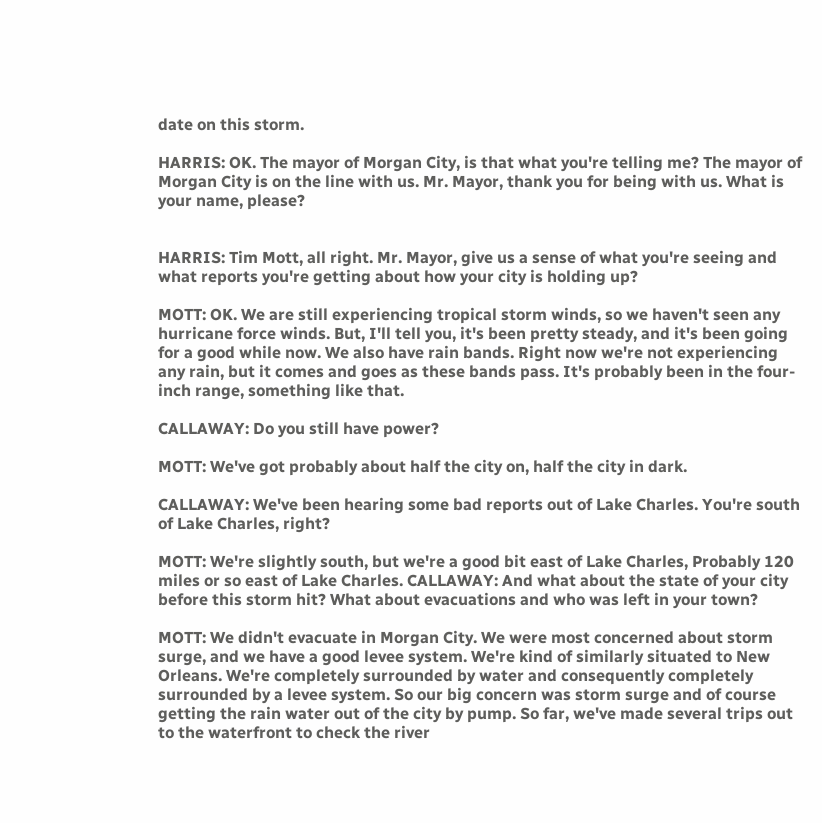date on this storm.

HARRIS: OK. The mayor of Morgan City, is that what you're telling me? The mayor of Morgan City is on the line with us. Mr. Mayor, thank you for being with us. What is your name, please?


HARRIS: Tim Mott, all right. Mr. Mayor, give us a sense of what you're seeing and what reports you're getting about how your city is holding up?

MOTT: OK. We are still experiencing tropical storm winds, so we haven't seen any hurricane force winds. But, I'll tell you, it's been pretty steady, and it's been going for a good while now. We also have rain bands. Right now we're not experiencing any rain, but it comes and goes as these bands pass. It's probably been in the four-inch range, something like that.

CALLAWAY: Do you still have power?

MOTT: We've got probably about half the city on, half the city in dark.

CALLAWAY: We've been hearing some bad reports out of Lake Charles. You're south of Lake Charles, right?

MOTT: We're slightly south, but we're a good bit east of Lake Charles, Probably 120 miles or so east of Lake Charles. CALLAWAY: And what about the state of your city before this storm hit? What about evacuations and who was left in your town?

MOTT: We didn't evacuate in Morgan City. We were most concerned about storm surge, and we have a good levee system. We're kind of similarly situated to New Orleans. We're completely surrounded by water and consequently completely surrounded by a levee system. So our big concern was storm surge and of course getting the rain water out of the city by pump. So far, we've made several trips out to the waterfront to check the river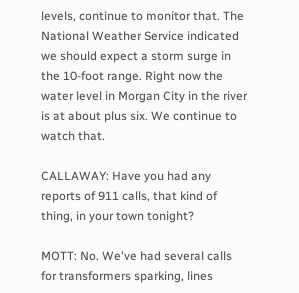levels, continue to monitor that. The National Weather Service indicated we should expect a storm surge in the 10-foot range. Right now the water level in Morgan City in the river is at about plus six. We continue to watch that.

CALLAWAY: Have you had any reports of 911 calls, that kind of thing, in your town tonight?

MOTT: No. We've had several calls for transformers sparking, lines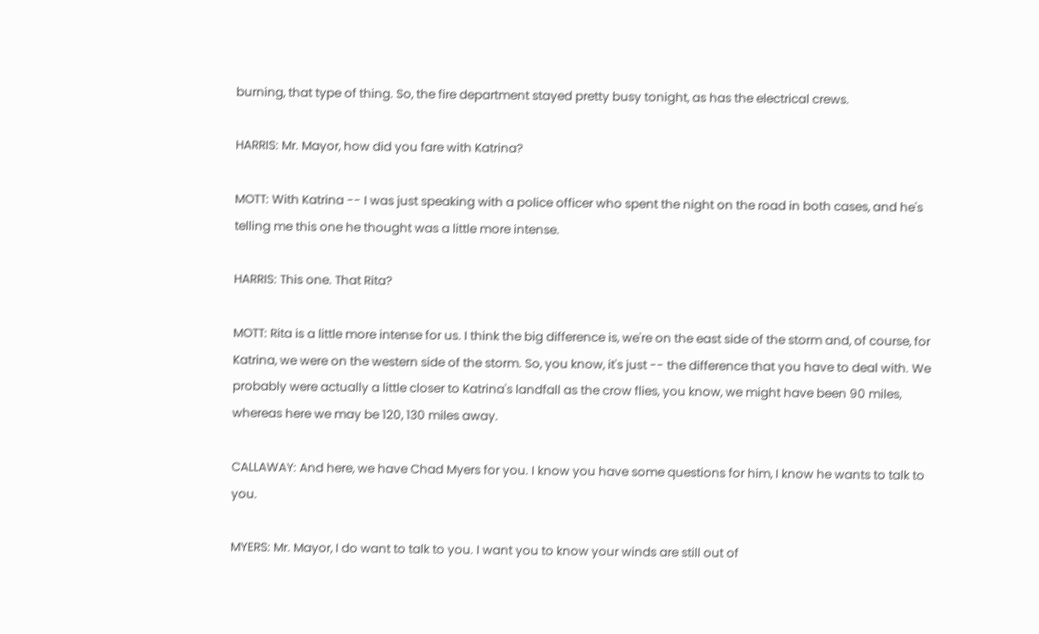burning, that type of thing. So, the fire department stayed pretty busy tonight, as has the electrical crews.

HARRIS: Mr. Mayor, how did you fare with Katrina?

MOTT: With Katrina -- I was just speaking with a police officer who spent the night on the road in both cases, and he's telling me this one he thought was a little more intense.

HARRIS: This one. That Rita?

MOTT: Rita is a little more intense for us. I think the big difference is, we're on the east side of the storm and, of course, for Katrina, we were on the western side of the storm. So, you know, it's just -- the difference that you have to deal with. We probably were actually a little closer to Katrina's landfall as the crow flies, you know, we might have been 90 miles, whereas here we may be 120, 130 miles away.

CALLAWAY: And here, we have Chad Myers for you. I know you have some questions for him, I know he wants to talk to you.

MYERS: Mr. Mayor, I do want to talk to you. I want you to know your winds are still out of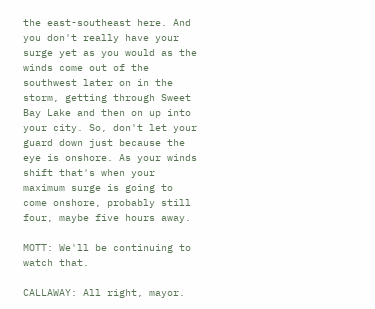the east-southeast here. And you don't really have your surge yet as you would as the winds come out of the southwest later on in the storm, getting through Sweet Bay Lake and then on up into your city. So, don't let your guard down just because the eye is onshore. As your winds shift that's when your maximum surge is going to come onshore, probably still four, maybe five hours away.

MOTT: We'll be continuing to watch that.

CALLAWAY: All right, mayor.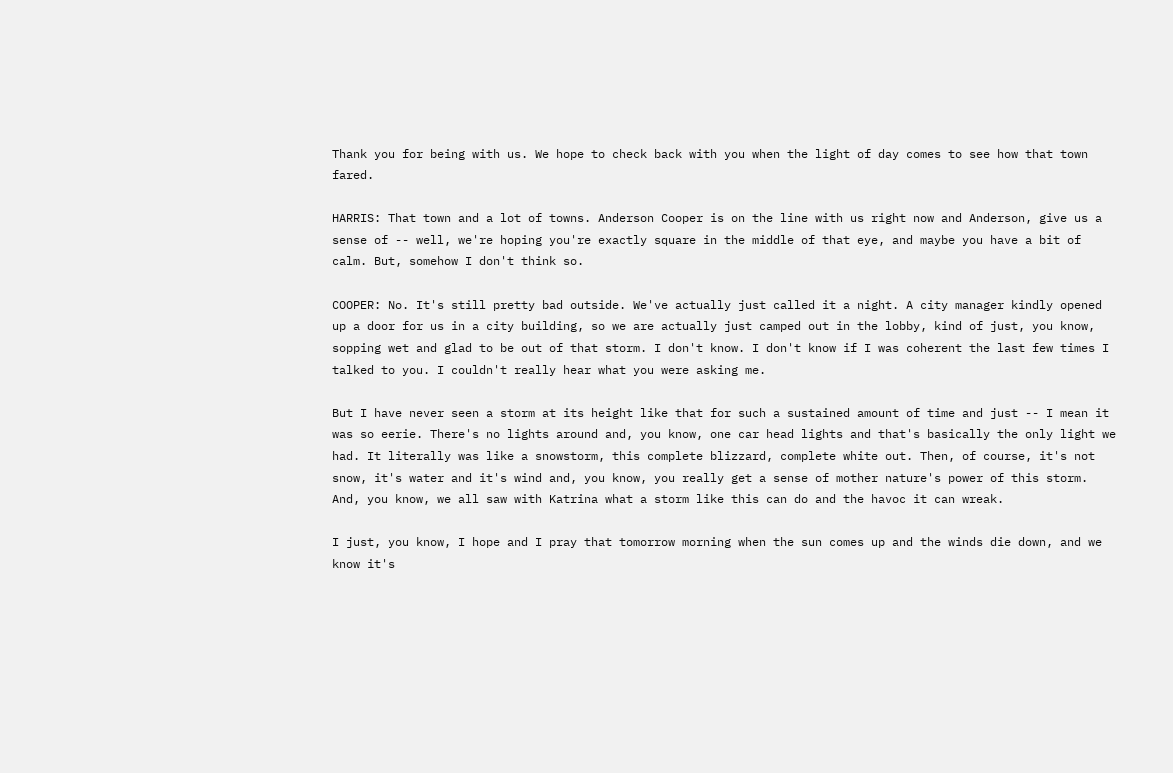Thank you for being with us. We hope to check back with you when the light of day comes to see how that town fared.

HARRIS: That town and a lot of towns. Anderson Cooper is on the line with us right now and Anderson, give us a sense of -- well, we're hoping you're exactly square in the middle of that eye, and maybe you have a bit of calm. But, somehow I don't think so.

COOPER: No. It's still pretty bad outside. We've actually just called it a night. A city manager kindly opened up a door for us in a city building, so we are actually just camped out in the lobby, kind of just, you know, sopping wet and glad to be out of that storm. I don't know. I don't know if I was coherent the last few times I talked to you. I couldn't really hear what you were asking me.

But I have never seen a storm at its height like that for such a sustained amount of time and just -- I mean it was so eerie. There's no lights around and, you know, one car head lights and that's basically the only light we had. It literally was like a snowstorm, this complete blizzard, complete white out. Then, of course, it's not snow, it's water and it's wind and, you know, you really get a sense of mother nature's power of this storm. And, you know, we all saw with Katrina what a storm like this can do and the havoc it can wreak.

I just, you know, I hope and I pray that tomorrow morning when the sun comes up and the winds die down, and we know it's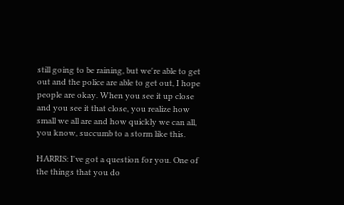still going to be raining, but we're able to get out and the police are able to get out, I hope people are okay. When you see it up close and you see it that close, you realize how small we all are and how quickly we can all, you know, succumb to a storm like this.

HARRIS: I've got a question for you. One of the things that you do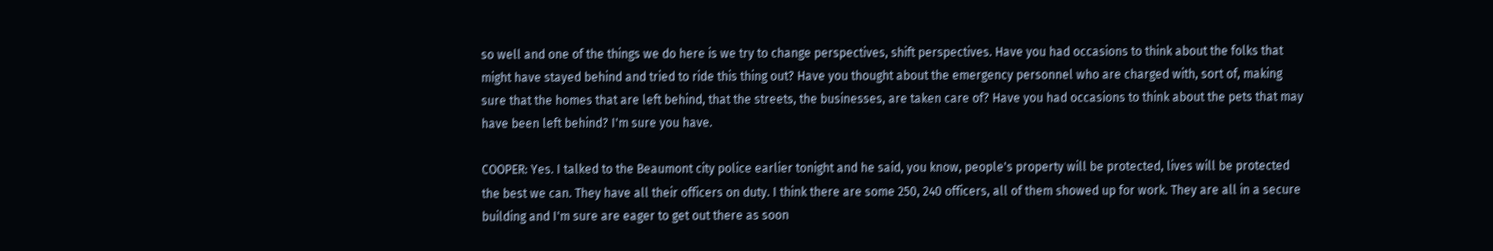so well and one of the things we do here is we try to change perspectives, shift perspectives. Have you had occasions to think about the folks that might have stayed behind and tried to ride this thing out? Have you thought about the emergency personnel who are charged with, sort of, making sure that the homes that are left behind, that the streets, the businesses, are taken care of? Have you had occasions to think about the pets that may have been left behind? I'm sure you have.

COOPER: Yes. I talked to the Beaumont city police earlier tonight and he said, you know, people's property will be protected, lives will be protected the best we can. They have all their officers on duty. I think there are some 250, 240 officers, all of them showed up for work. They are all in a secure building and I'm sure are eager to get out there as soon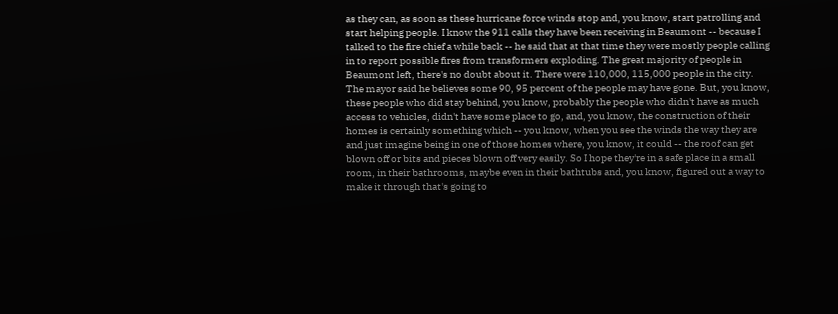as they can, as soon as these hurricane force winds stop and, you know, start patrolling and start helping people. I know the 911 calls they have been receiving in Beaumont -- because I talked to the fire chief a while back -- he said that at that time they were mostly people calling in to report possible fires from transformers exploding. The great majority of people in Beaumont left, there's no doubt about it. There were 110,000, 115,000 people in the city. The mayor said he believes some 90, 95 percent of the people may have gone. But, you know, these people who did stay behind, you know, probably the people who didn't have as much access to vehicles, didn't have some place to go, and, you know, the construction of their homes is certainly something which -- you know, when you see the winds the way they are and just imagine being in one of those homes where, you know, it could -- the roof can get blown off or bits and pieces blown off very easily. So I hope they're in a safe place in a small room, in their bathrooms, maybe even in their bathtubs and, you know, figured out a way to make it through that's going to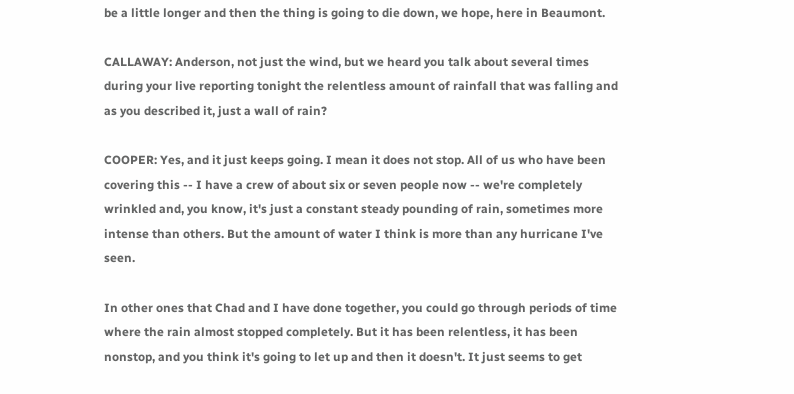be a little longer and then the thing is going to die down, we hope, here in Beaumont.

CALLAWAY: Anderson, not just the wind, but we heard you talk about several times during your live reporting tonight the relentless amount of rainfall that was falling and as you described it, just a wall of rain?

COOPER: Yes, and it just keeps going. I mean it does not stop. All of us who have been covering this -- I have a crew of about six or seven people now -- we're completely wrinkled and, you know, it's just a constant steady pounding of rain, sometimes more intense than others. But the amount of water I think is more than any hurricane I've seen.

In other ones that Chad and I have done together, you could go through periods of time where the rain almost stopped completely. But it has been relentless, it has been nonstop, and you think it's going to let up and then it doesn't. It just seems to get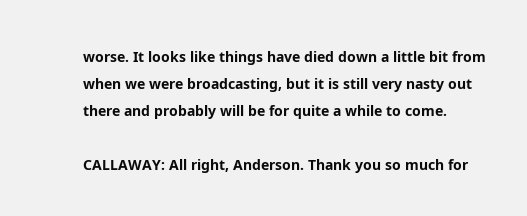worse. It looks like things have died down a little bit from when we were broadcasting, but it is still very nasty out there and probably will be for quite a while to come.

CALLAWAY: All right, Anderson. Thank you so much for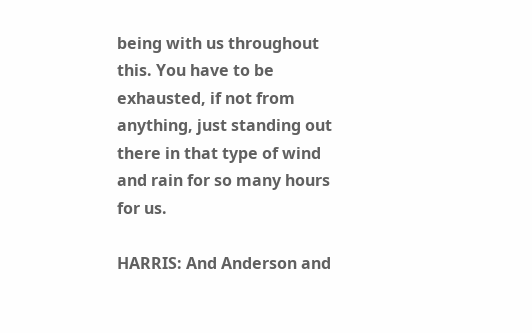being with us throughout this. You have to be exhausted, if not from anything, just standing out there in that type of wind and rain for so many hours for us.

HARRIS: And Anderson and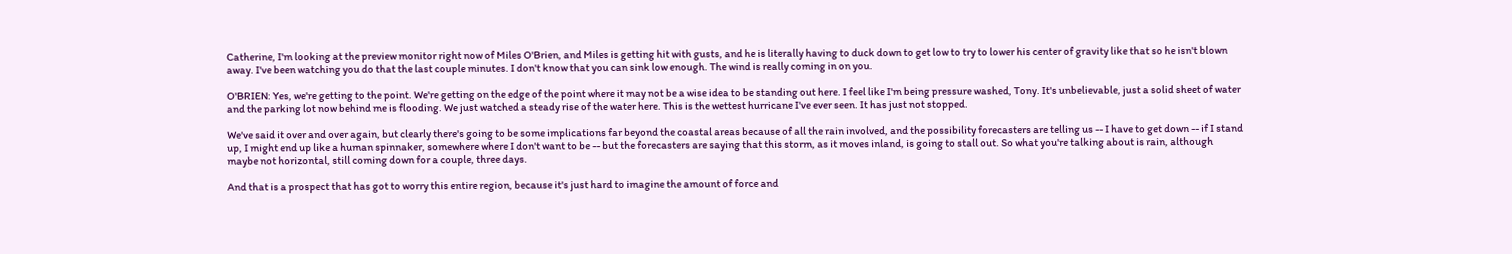Catherine, I'm looking at the preview monitor right now of Miles O'Brien, and Miles is getting hit with gusts, and he is literally having to duck down to get low to try to lower his center of gravity like that so he isn't blown away. I've been watching you do that the last couple minutes. I don't know that you can sink low enough. The wind is really coming in on you.

O'BRIEN: Yes, we're getting to the point. We're getting on the edge of the point where it may not be a wise idea to be standing out here. I feel like I'm being pressure washed, Tony. It's unbelievable, just a solid sheet of water and the parking lot now behind me is flooding. We just watched a steady rise of the water here. This is the wettest hurricane I've ever seen. It has just not stopped.

We've said it over and over again, but clearly there's going to be some implications far beyond the coastal areas because of all the rain involved, and the possibility forecasters are telling us -- I have to get down -- if I stand up, I might end up like a human spinnaker, somewhere where I don't want to be -- but the forecasters are saying that this storm, as it moves inland, is going to stall out. So what you're talking about is rain, although maybe not horizontal, still coming down for a couple, three days.

And that is a prospect that has got to worry this entire region, because it's just hard to imagine the amount of force and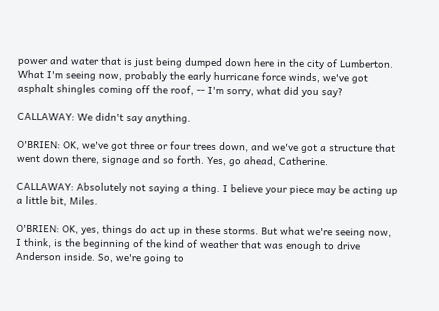power and water that is just being dumped down here in the city of Lumberton. What I'm seeing now, probably the early hurricane force winds, we've got asphalt shingles coming off the roof, -- I'm sorry, what did you say?

CALLAWAY: We didn't say anything.

O'BRIEN: OK, we've got three or four trees down, and we've got a structure that went down there, signage and so forth. Yes, go ahead, Catherine.

CALLAWAY: Absolutely not saying a thing. I believe your piece may be acting up a little bit, Miles.

O'BRIEN: OK, yes, things do act up in these storms. But what we're seeing now, I think, is the beginning of the kind of weather that was enough to drive Anderson inside. So, we're going to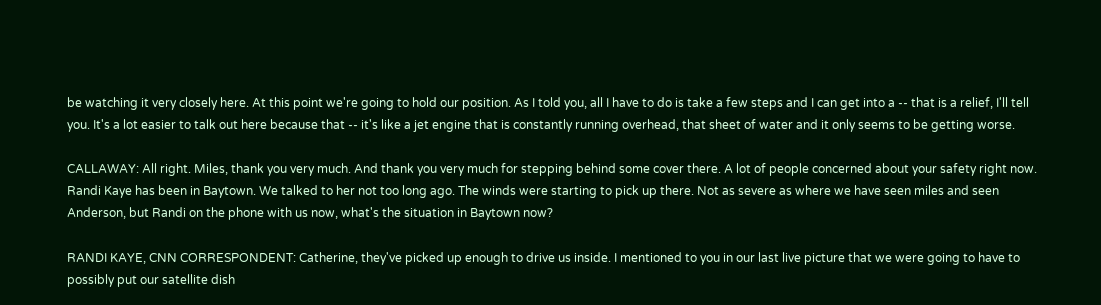be watching it very closely here. At this point we're going to hold our position. As I told you, all I have to do is take a few steps and I can get into a -- that is a relief, I'll tell you. It's a lot easier to talk out here because that -- it's like a jet engine that is constantly running overhead, that sheet of water and it only seems to be getting worse.

CALLAWAY: All right. Miles, thank you very much. And thank you very much for stepping behind some cover there. A lot of people concerned about your safety right now. Randi Kaye has been in Baytown. We talked to her not too long ago. The winds were starting to pick up there. Not as severe as where we have seen miles and seen Anderson, but Randi on the phone with us now, what's the situation in Baytown now?

RANDI KAYE, CNN CORRESPONDENT: Catherine, they've picked up enough to drive us inside. I mentioned to you in our last live picture that we were going to have to possibly put our satellite dish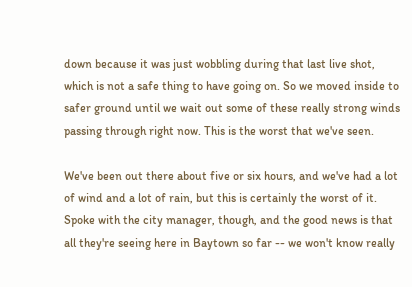down because it was just wobbling during that last live shot, which is not a safe thing to have going on. So we moved inside to safer ground until we wait out some of these really strong winds passing through right now. This is the worst that we've seen.

We've been out there about five or six hours, and we've had a lot of wind and a lot of rain, but this is certainly the worst of it. Spoke with the city manager, though, and the good news is that all they're seeing here in Baytown so far -- we won't know really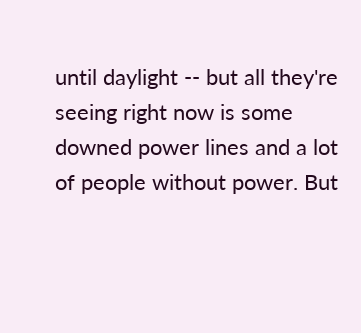until daylight -- but all they're seeing right now is some downed power lines and a lot of people without power. But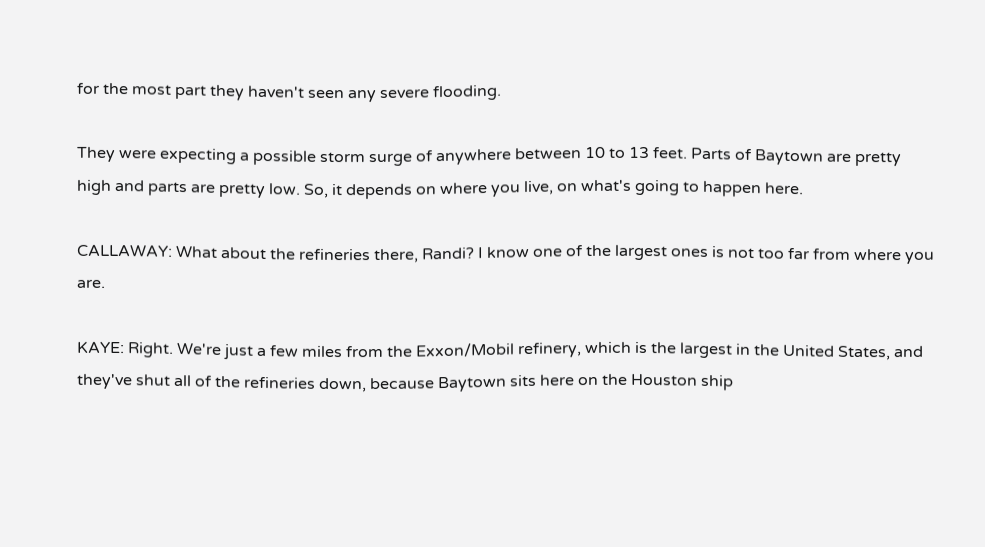for the most part they haven't seen any severe flooding.

They were expecting a possible storm surge of anywhere between 10 to 13 feet. Parts of Baytown are pretty high and parts are pretty low. So, it depends on where you live, on what's going to happen here.

CALLAWAY: What about the refineries there, Randi? I know one of the largest ones is not too far from where you are.

KAYE: Right. We're just a few miles from the Exxon/Mobil refinery, which is the largest in the United States, and they've shut all of the refineries down, because Baytown sits here on the Houston ship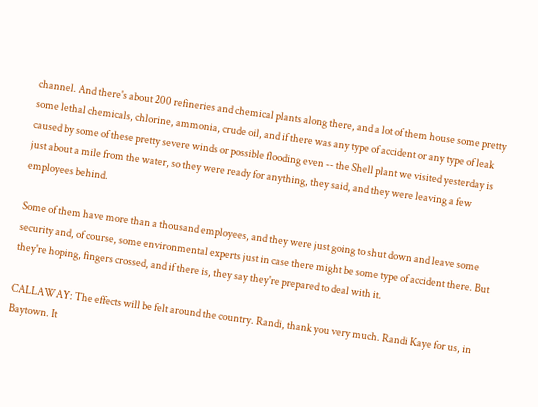channel. And there's about 200 refineries and chemical plants along there, and a lot of them house some pretty some lethal chemicals, chlorine, ammonia, crude oil, and if there was any type of accident or any type of leak caused by some of these pretty severe winds or possible flooding even -- the Shell plant we visited yesterday is just about a mile from the water, so they were ready for anything, they said, and they were leaving a few employees behind.

Some of them have more than a thousand employees, and they were just going to shut down and leave some security and, of course, some environmental experts just in case there might be some type of accident there. But they're hoping, fingers crossed, and if there is, they say they're prepared to deal with it.

CALLAWAY: The effects will be felt around the country. Randi, thank you very much. Randi Kaye for us, in Baytown. It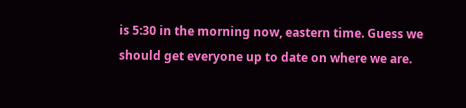is 5:30 in the morning now, eastern time. Guess we should get everyone up to date on where we are.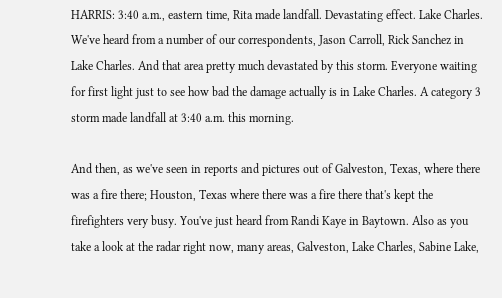HARRIS: 3:40 a.m., eastern time, Rita made landfall. Devastating effect. Lake Charles. We've heard from a number of our correspondents, Jason Carroll, Rick Sanchez in Lake Charles. And that area pretty much devastated by this storm. Everyone waiting for first light just to see how bad the damage actually is in Lake Charles. A category 3 storm made landfall at 3:40 a.m. this morning.

And then, as we've seen in reports and pictures out of Galveston, Texas, where there was a fire there; Houston, Texas where there was a fire there that's kept the firefighters very busy. You've just heard from Randi Kaye in Baytown. Also as you take a look at the radar right now, many areas, Galveston, Lake Charles, Sabine Lake,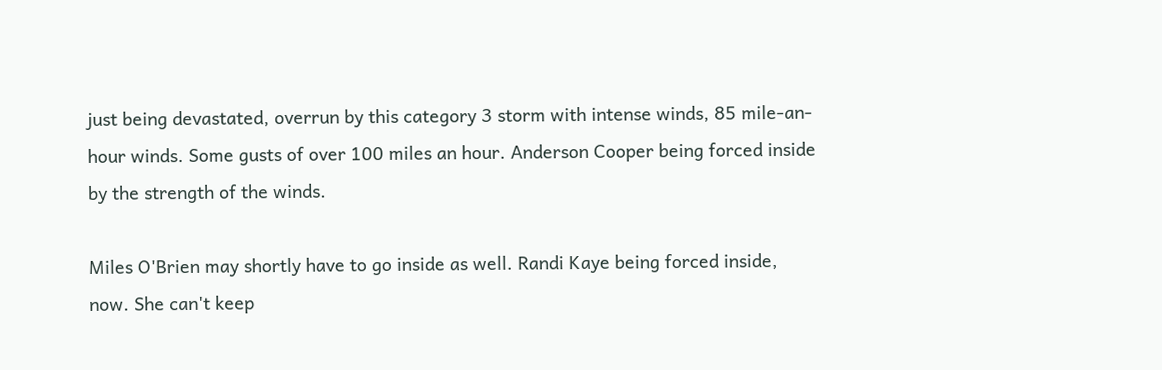just being devastated, overrun by this category 3 storm with intense winds, 85 mile-an-hour winds. Some gusts of over 100 miles an hour. Anderson Cooper being forced inside by the strength of the winds.

Miles O'Brien may shortly have to go inside as well. Randi Kaye being forced inside, now. She can't keep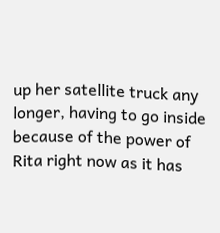up her satellite truck any longer, having to go inside because of the power of Rita right now as it has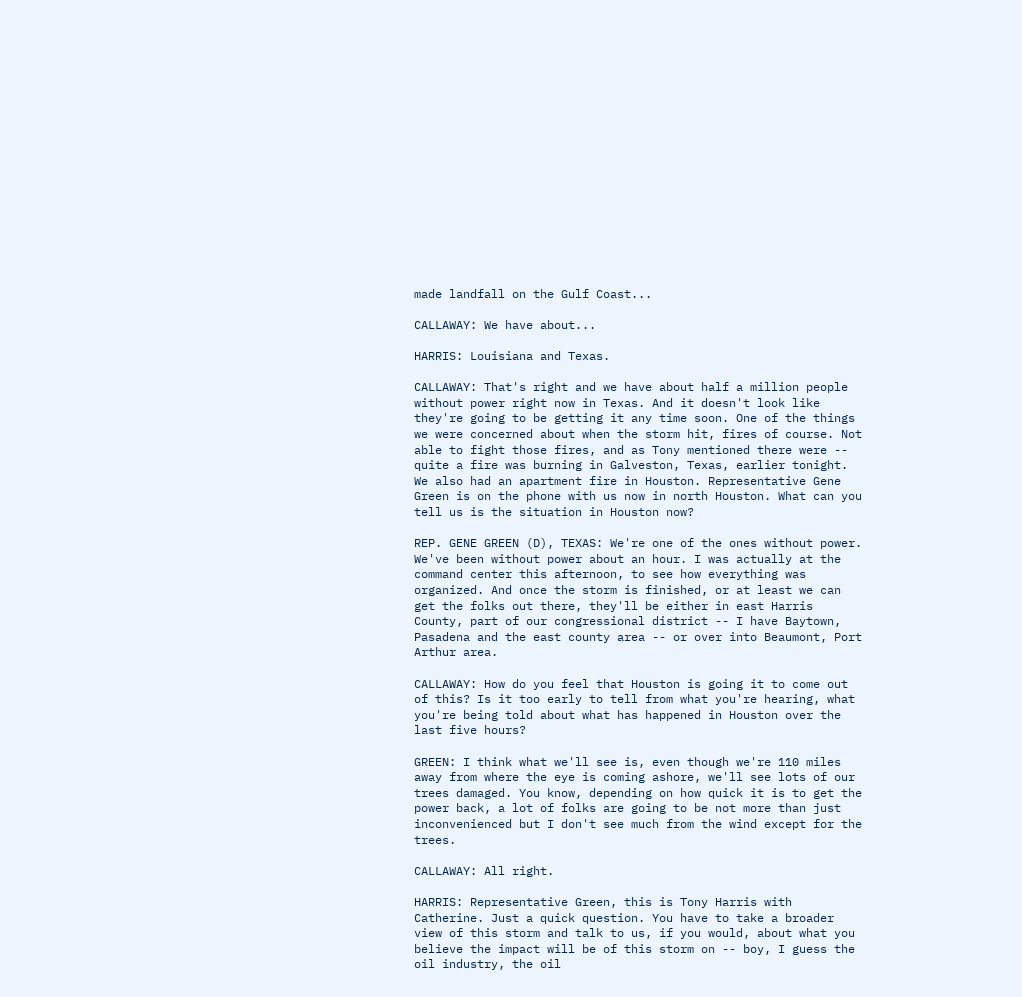made landfall on the Gulf Coast...

CALLAWAY: We have about...

HARRIS: Louisiana and Texas.

CALLAWAY: That's right and we have about half a million people without power right now in Texas. And it doesn't look like they're going to be getting it any time soon. One of the things we were concerned about when the storm hit, fires of course. Not able to fight those fires, and as Tony mentioned there were -- quite a fire was burning in Galveston, Texas, earlier tonight. We also had an apartment fire in Houston. Representative Gene Green is on the phone with us now in north Houston. What can you tell us is the situation in Houston now?

REP. GENE GREEN (D), TEXAS: We're one of the ones without power. We've been without power about an hour. I was actually at the command center this afternoon, to see how everything was organized. And once the storm is finished, or at least we can get the folks out there, they'll be either in east Harris County, part of our congressional district -- I have Baytown, Pasadena and the east county area -- or over into Beaumont, Port Arthur area.

CALLAWAY: How do you feel that Houston is going it to come out of this? Is it too early to tell from what you're hearing, what you're being told about what has happened in Houston over the last five hours?

GREEN: I think what we'll see is, even though we're 110 miles away from where the eye is coming ashore, we'll see lots of our trees damaged. You know, depending on how quick it is to get the power back, a lot of folks are going to be not more than just inconvenienced but I don't see much from the wind except for the trees.

CALLAWAY: All right.

HARRIS: Representative Green, this is Tony Harris with Catherine. Just a quick question. You have to take a broader view of this storm and talk to us, if you would, about what you believe the impact will be of this storm on -- boy, I guess the oil industry, the oil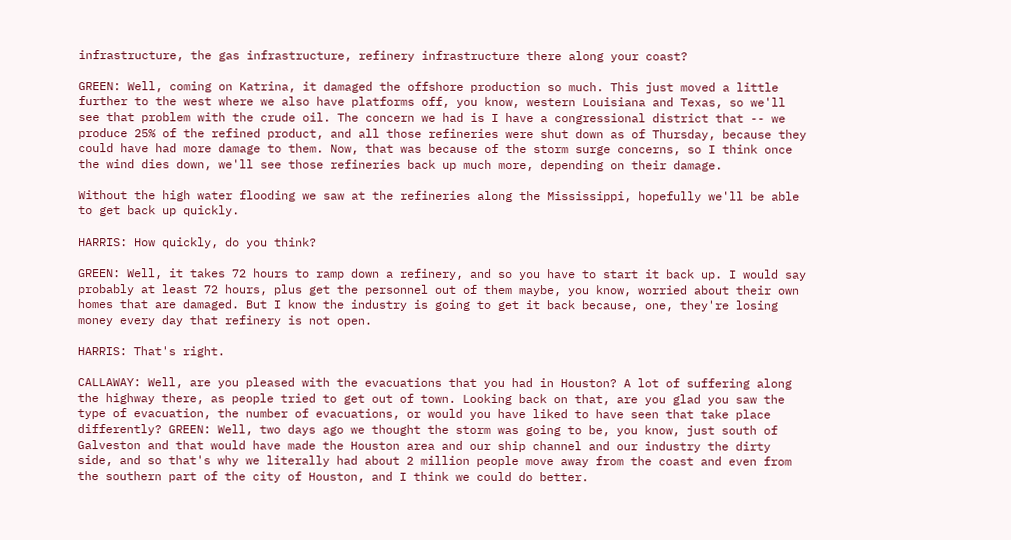infrastructure, the gas infrastructure, refinery infrastructure there along your coast?

GREEN: Well, coming on Katrina, it damaged the offshore production so much. This just moved a little further to the west where we also have platforms off, you know, western Louisiana and Texas, so we'll see that problem with the crude oil. The concern we had is I have a congressional district that -- we produce 25% of the refined product, and all those refineries were shut down as of Thursday, because they could have had more damage to them. Now, that was because of the storm surge concerns, so I think once the wind dies down, we'll see those refineries back up much more, depending on their damage.

Without the high water flooding we saw at the refineries along the Mississippi, hopefully we'll be able to get back up quickly.

HARRIS: How quickly, do you think?

GREEN: Well, it takes 72 hours to ramp down a refinery, and so you have to start it back up. I would say probably at least 72 hours, plus get the personnel out of them maybe, you know, worried about their own homes that are damaged. But I know the industry is going to get it back because, one, they're losing money every day that refinery is not open.

HARRIS: That's right.

CALLAWAY: Well, are you pleased with the evacuations that you had in Houston? A lot of suffering along the highway there, as people tried to get out of town. Looking back on that, are you glad you saw the type of evacuation, the number of evacuations, or would you have liked to have seen that take place differently? GREEN: Well, two days ago we thought the storm was going to be, you know, just south of Galveston and that would have made the Houston area and our ship channel and our industry the dirty side, and so that's why we literally had about 2 million people move away from the coast and even from the southern part of the city of Houston, and I think we could do better.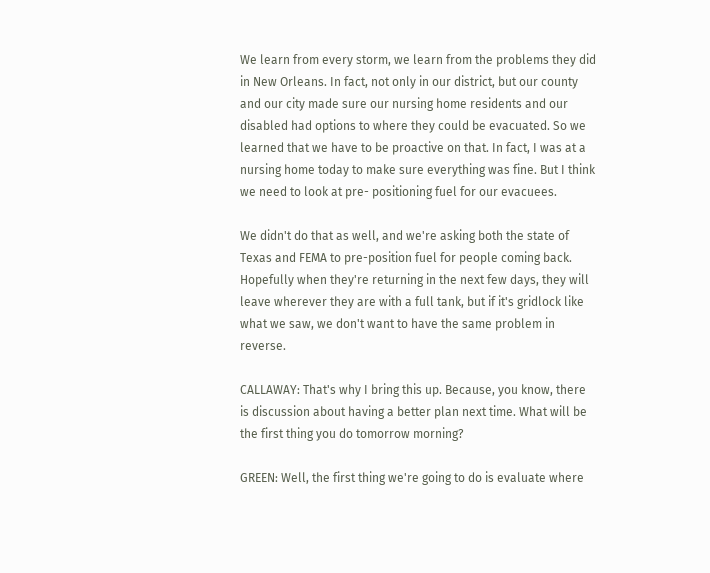We learn from every storm, we learn from the problems they did in New Orleans. In fact, not only in our district, but our county and our city made sure our nursing home residents and our disabled had options to where they could be evacuated. So we learned that we have to be proactive on that. In fact, I was at a nursing home today to make sure everything was fine. But I think we need to look at pre- positioning fuel for our evacuees.

We didn't do that as well, and we're asking both the state of Texas and FEMA to pre-position fuel for people coming back. Hopefully when they're returning in the next few days, they will leave wherever they are with a full tank, but if it's gridlock like what we saw, we don't want to have the same problem in reverse.

CALLAWAY: That's why I bring this up. Because, you know, there is discussion about having a better plan next time. What will be the first thing you do tomorrow morning?

GREEN: Well, the first thing we're going to do is evaluate where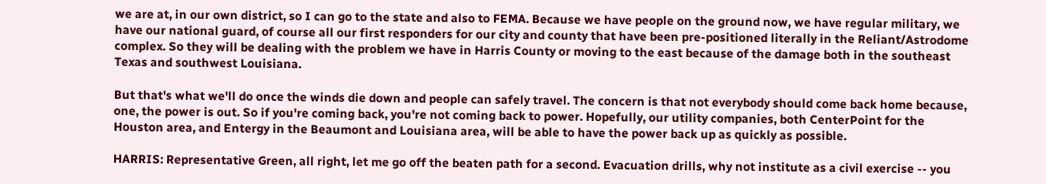we are at, in our own district, so I can go to the state and also to FEMA. Because we have people on the ground now, we have regular military, we have our national guard, of course all our first responders for our city and county that have been pre-positioned literally in the Reliant/Astrodome complex. So they will be dealing with the problem we have in Harris County or moving to the east because of the damage both in the southeast Texas and southwest Louisiana.

But that's what we'll do once the winds die down and people can safely travel. The concern is that not everybody should come back home because, one, the power is out. So if you're coming back, you're not coming back to power. Hopefully, our utility companies, both CenterPoint for the Houston area, and Entergy in the Beaumont and Louisiana area, will be able to have the power back up as quickly as possible.

HARRIS: Representative Green, all right, let me go off the beaten path for a second. Evacuation drills, why not institute as a civil exercise -- you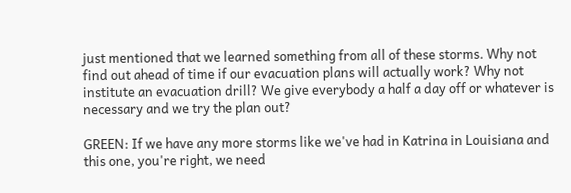just mentioned that we learned something from all of these storms. Why not find out ahead of time if our evacuation plans will actually work? Why not institute an evacuation drill? We give everybody a half a day off or whatever is necessary and we try the plan out?

GREEN: If we have any more storms like we've had in Katrina in Louisiana and this one, you're right, we need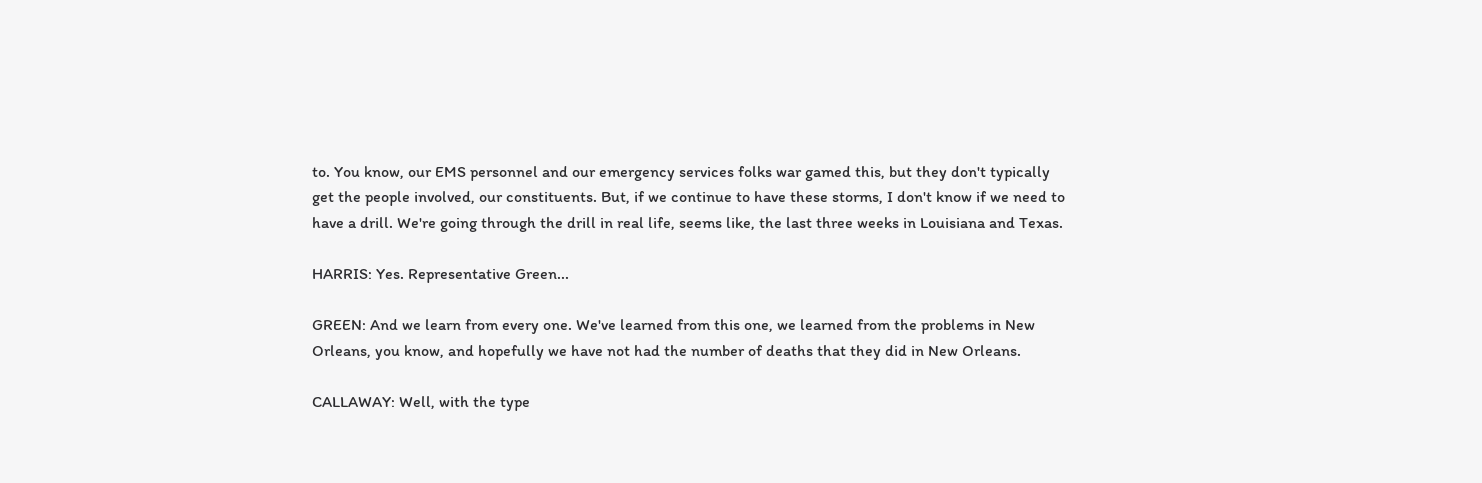to. You know, our EMS personnel and our emergency services folks war gamed this, but they don't typically get the people involved, our constituents. But, if we continue to have these storms, I don't know if we need to have a drill. We're going through the drill in real life, seems like, the last three weeks in Louisiana and Texas.

HARRIS: Yes. Representative Green...

GREEN: And we learn from every one. We've learned from this one, we learned from the problems in New Orleans, you know, and hopefully we have not had the number of deaths that they did in New Orleans.

CALLAWAY: Well, with the type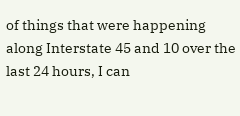of things that were happening along Interstate 45 and 10 over the last 24 hours, I can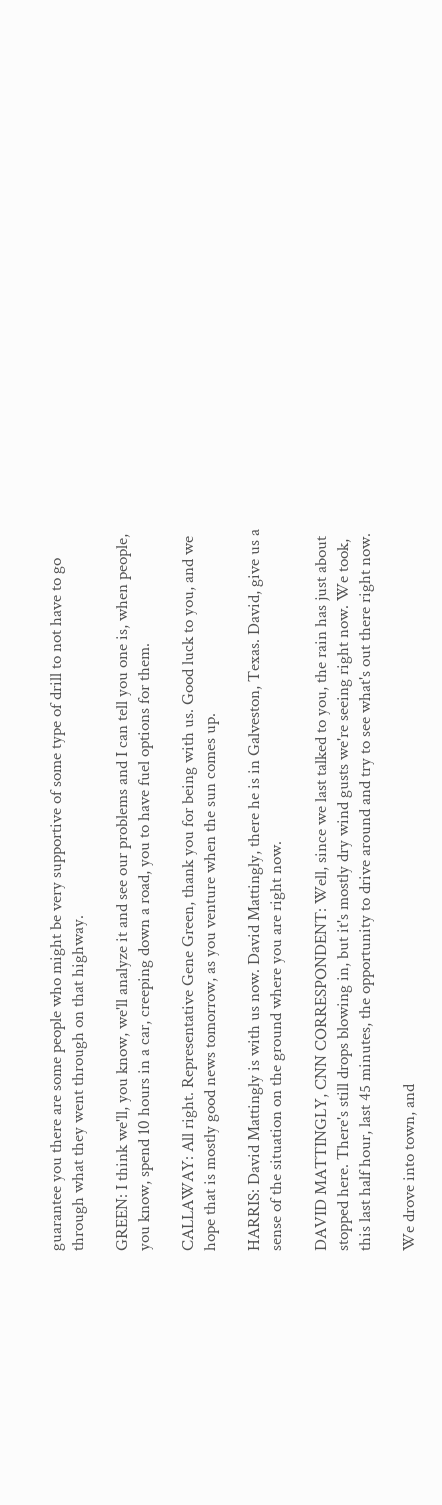guarantee you there are some people who might be very supportive of some type of drill to not have to go through what they went through on that highway.

GREEN: I think we'll, you know, we'll analyze it and see our problems and I can tell you one is, when people, you know, spend 10 hours in a car, creeping down a road, you to have fuel options for them.

CALLAWAY: All right. Representative Gene Green, thank you for being with us. Good luck to you, and we hope that is mostly good news tomorrow, as you venture when the sun comes up.

HARRIS: David Mattingly is with us now. David Mattingly, there he is in Galveston, Texas. David, give us a sense of the situation on the ground where you are right now.

DAVID MATTINGLY, CNN CORRESPONDENT: Well, since we last talked to you, the rain has just about stopped here. There's still drops blowing in, but it's mostly dry wind gusts we're seeing right now. We took, this last half hour, last 45 minutes, the opportunity to drive around and try to see what's out there right now.

We drove into town, and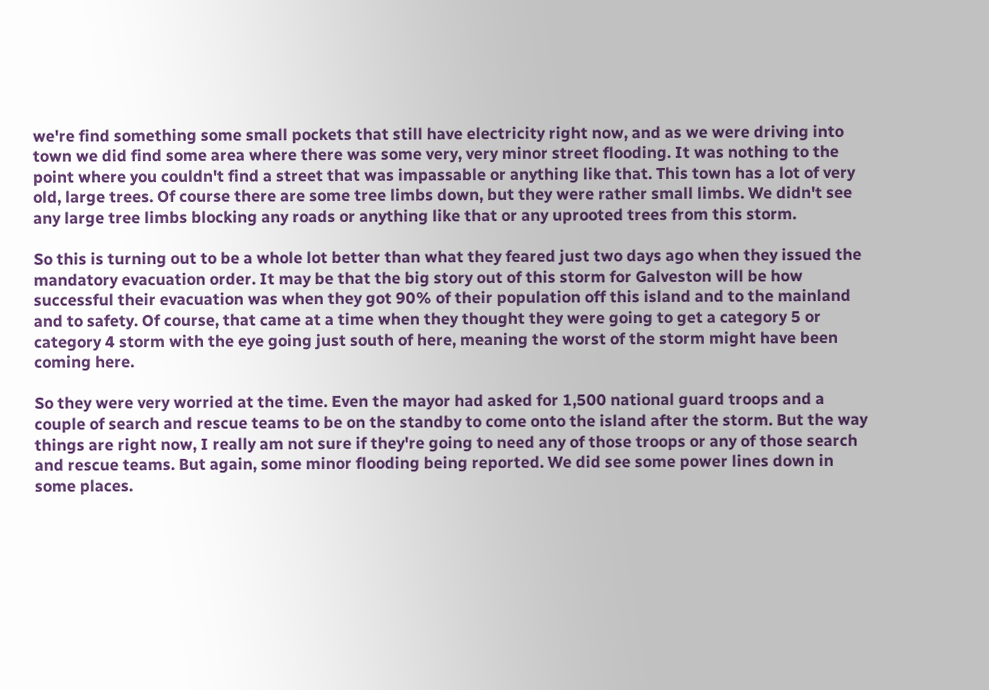we're find something some small pockets that still have electricity right now, and as we were driving into town we did find some area where there was some very, very minor street flooding. It was nothing to the point where you couldn't find a street that was impassable or anything like that. This town has a lot of very old, large trees. Of course there are some tree limbs down, but they were rather small limbs. We didn't see any large tree limbs blocking any roads or anything like that or any uprooted trees from this storm.

So this is turning out to be a whole lot better than what they feared just two days ago when they issued the mandatory evacuation order. It may be that the big story out of this storm for Galveston will be how successful their evacuation was when they got 90% of their population off this island and to the mainland and to safety. Of course, that came at a time when they thought they were going to get a category 5 or category 4 storm with the eye going just south of here, meaning the worst of the storm might have been coming here.

So they were very worried at the time. Even the mayor had asked for 1,500 national guard troops and a couple of search and rescue teams to be on the standby to come onto the island after the storm. But the way things are right now, I really am not sure if they're going to need any of those troops or any of those search and rescue teams. But again, some minor flooding being reported. We did see some power lines down in some places.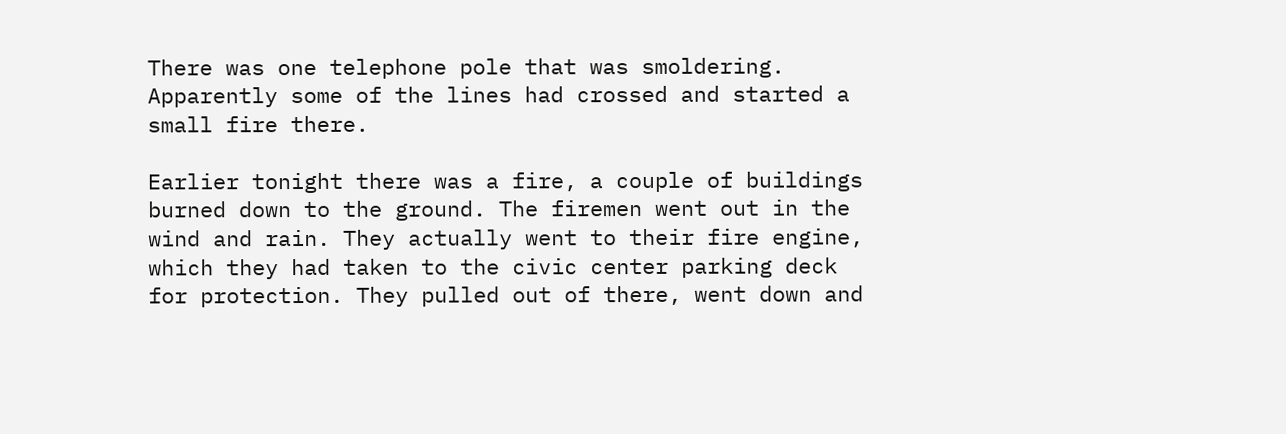There was one telephone pole that was smoldering. Apparently some of the lines had crossed and started a small fire there.

Earlier tonight there was a fire, a couple of buildings burned down to the ground. The firemen went out in the wind and rain. They actually went to their fire engine, which they had taken to the civic center parking deck for protection. They pulled out of there, went down and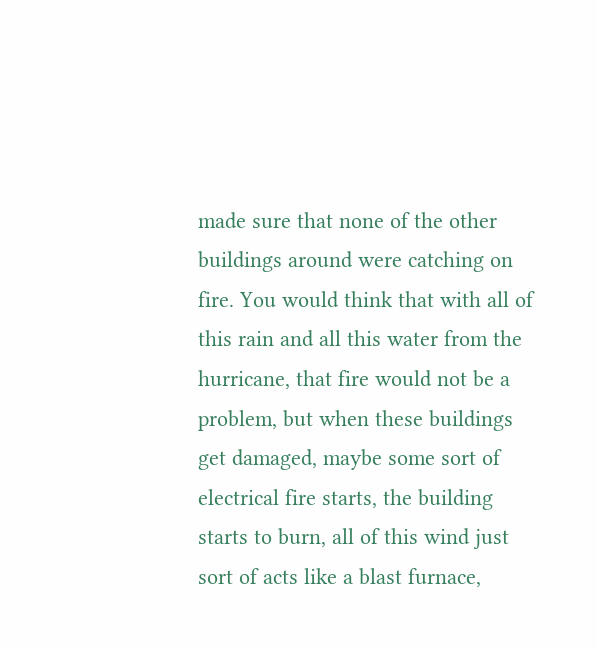made sure that none of the other buildings around were catching on fire. You would think that with all of this rain and all this water from the hurricane, that fire would not be a problem, but when these buildings get damaged, maybe some sort of electrical fire starts, the building starts to burn, all of this wind just sort of acts like a blast furnace,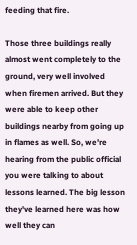feeding that fire.

Those three buildings really almost went completely to the ground, very well involved when firemen arrived. But they were able to keep other buildings nearby from going up in flames as well. So, we're hearing from the public official you were talking to about lessons learned. The big lesson they've learned here was how well they can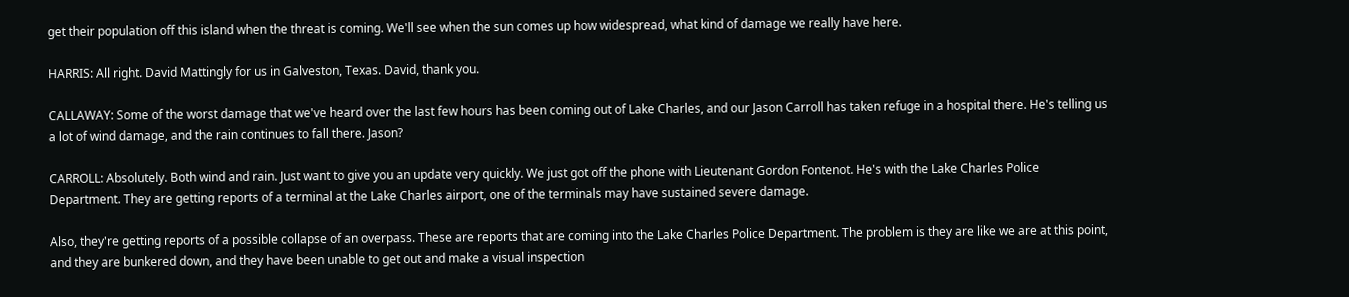get their population off this island when the threat is coming. We'll see when the sun comes up how widespread, what kind of damage we really have here.

HARRIS: All right. David Mattingly for us in Galveston, Texas. David, thank you.

CALLAWAY: Some of the worst damage that we've heard over the last few hours has been coming out of Lake Charles, and our Jason Carroll has taken refuge in a hospital there. He's telling us a lot of wind damage, and the rain continues to fall there. Jason?

CARROLL: Absolutely. Both wind and rain. Just want to give you an update very quickly. We just got off the phone with Lieutenant Gordon Fontenot. He's with the Lake Charles Police Department. They are getting reports of a terminal at the Lake Charles airport, one of the terminals may have sustained severe damage.

Also, they're getting reports of a possible collapse of an overpass. These are reports that are coming into the Lake Charles Police Department. The problem is they are like we are at this point, and they are bunkered down, and they have been unable to get out and make a visual inspection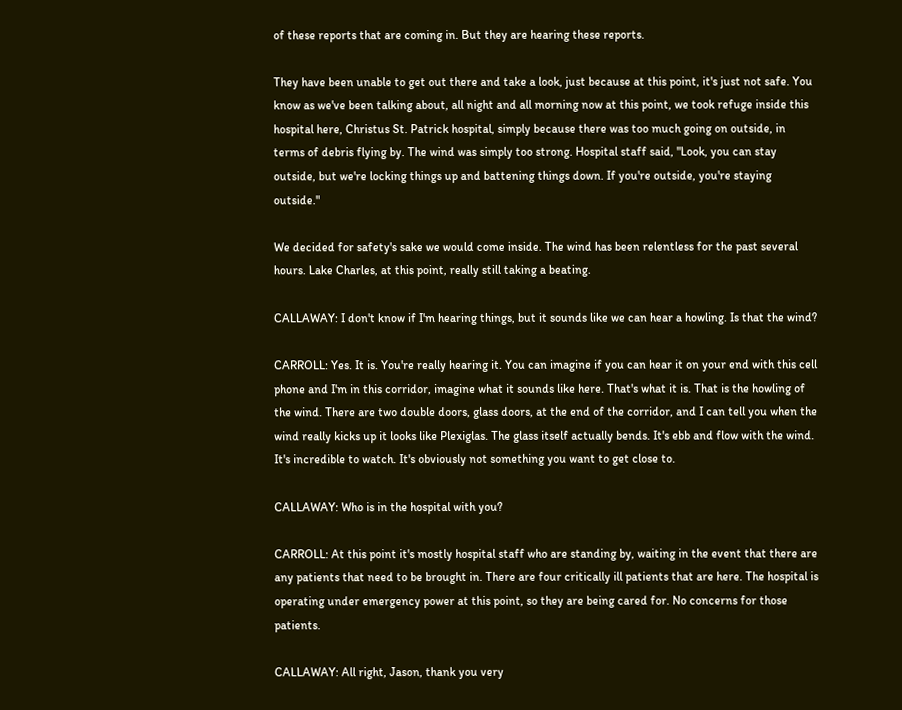of these reports that are coming in. But they are hearing these reports.

They have been unable to get out there and take a look, just because at this point, it's just not safe. You know as we've been talking about, all night and all morning now at this point, we took refuge inside this hospital here, Christus St. Patrick hospital, simply because there was too much going on outside, in terms of debris flying by. The wind was simply too strong. Hospital staff said, "Look, you can stay outside, but we're locking things up and battening things down. If you're outside, you're staying outside."

We decided for safety's sake we would come inside. The wind has been relentless for the past several hours. Lake Charles, at this point, really still taking a beating.

CALLAWAY: I don't know if I'm hearing things, but it sounds like we can hear a howling. Is that the wind?

CARROLL: Yes. It is. You're really hearing it. You can imagine if you can hear it on your end with this cell phone and I'm in this corridor, imagine what it sounds like here. That's what it is. That is the howling of the wind. There are two double doors, glass doors, at the end of the corridor, and I can tell you when the wind really kicks up it looks like Plexiglas. The glass itself actually bends. It's ebb and flow with the wind. It's incredible to watch. It's obviously not something you want to get close to.

CALLAWAY: Who is in the hospital with you?

CARROLL: At this point it's mostly hospital staff who are standing by, waiting in the event that there are any patients that need to be brought in. There are four critically ill patients that are here. The hospital is operating under emergency power at this point, so they are being cared for. No concerns for those patients.

CALLAWAY: All right, Jason, thank you very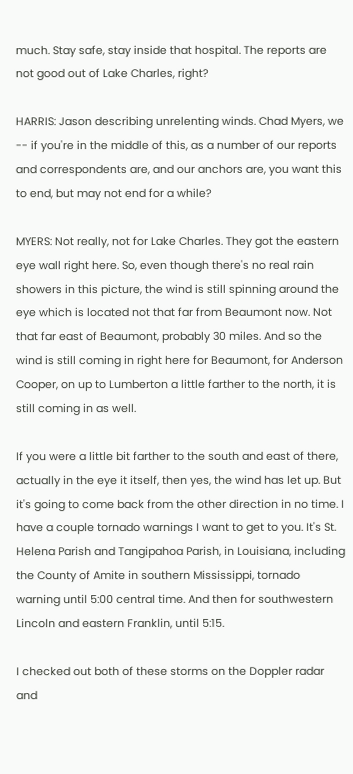much. Stay safe, stay inside that hospital. The reports are not good out of Lake Charles, right?

HARRIS: Jason describing unrelenting winds. Chad Myers, we -- if you're in the middle of this, as a number of our reports and correspondents are, and our anchors are, you want this to end, but may not end for a while?

MYERS: Not really, not for Lake Charles. They got the eastern eye wall right here. So, even though there's no real rain showers in this picture, the wind is still spinning around the eye which is located not that far from Beaumont now. Not that far east of Beaumont, probably 30 miles. And so the wind is still coming in right here for Beaumont, for Anderson Cooper, on up to Lumberton a little farther to the north, it is still coming in as well.

If you were a little bit farther to the south and east of there, actually in the eye it itself, then yes, the wind has let up. But it's going to come back from the other direction in no time. I have a couple tornado warnings I want to get to you. It's St. Helena Parish and Tangipahoa Parish, in Louisiana, including the County of Amite in southern Mississippi, tornado warning until 5:00 central time. And then for southwestern Lincoln and eastern Franklin, until 5:15.

I checked out both of these storms on the Doppler radar and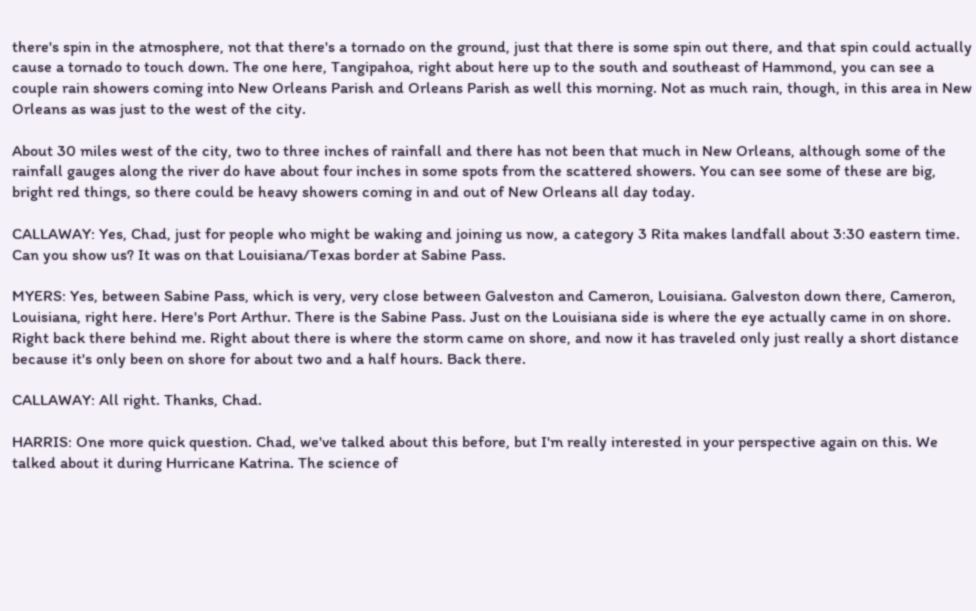there's spin in the atmosphere, not that there's a tornado on the ground, just that there is some spin out there, and that spin could actually cause a tornado to touch down. The one here, Tangipahoa, right about here up to the south and southeast of Hammond, you can see a couple rain showers coming into New Orleans Parish and Orleans Parish as well this morning. Not as much rain, though, in this area in New Orleans as was just to the west of the city.

About 30 miles west of the city, two to three inches of rainfall and there has not been that much in New Orleans, although some of the rainfall gauges along the river do have about four inches in some spots from the scattered showers. You can see some of these are big, bright red things, so there could be heavy showers coming in and out of New Orleans all day today.

CALLAWAY: Yes, Chad, just for people who might be waking and joining us now, a category 3 Rita makes landfall about 3:30 eastern time. Can you show us? It was on that Louisiana/Texas border at Sabine Pass.

MYERS: Yes, between Sabine Pass, which is very, very close between Galveston and Cameron, Louisiana. Galveston down there, Cameron, Louisiana, right here. Here's Port Arthur. There is the Sabine Pass. Just on the Louisiana side is where the eye actually came in on shore. Right back there behind me. Right about there is where the storm came on shore, and now it has traveled only just really a short distance because it's only been on shore for about two and a half hours. Back there.

CALLAWAY: All right. Thanks, Chad.

HARRIS: One more quick question. Chad, we've talked about this before, but I'm really interested in your perspective again on this. We talked about it during Hurricane Katrina. The science of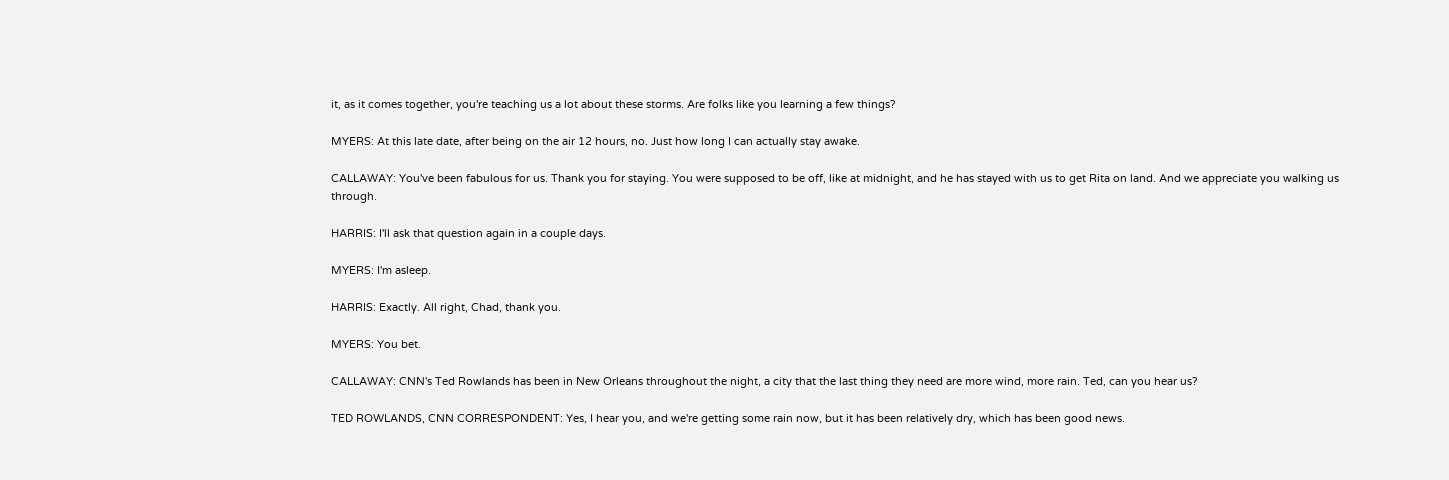it, as it comes together, you're teaching us a lot about these storms. Are folks like you learning a few things?

MYERS: At this late date, after being on the air 12 hours, no. Just how long I can actually stay awake.

CALLAWAY: You've been fabulous for us. Thank you for staying. You were supposed to be off, like at midnight, and he has stayed with us to get Rita on land. And we appreciate you walking us through.

HARRIS: I'll ask that question again in a couple days.

MYERS: I'm asleep.

HARRIS: Exactly. All right, Chad, thank you.

MYERS: You bet.

CALLAWAY: CNN's Ted Rowlands has been in New Orleans throughout the night, a city that the last thing they need are more wind, more rain. Ted, can you hear us?

TED ROWLANDS, CNN CORRESPONDENT: Yes, I hear you, and we're getting some rain now, but it has been relatively dry, which has been good news.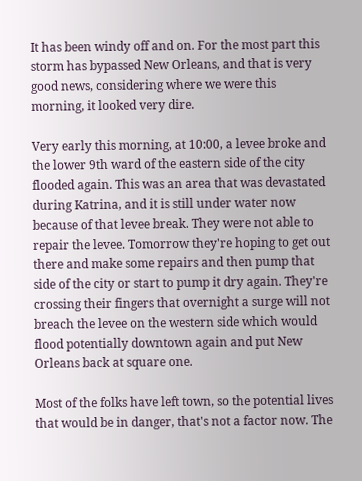It has been windy off and on. For the most part this storm has bypassed New Orleans, and that is very good news, considering where we were this morning, it looked very dire.

Very early this morning, at 10:00, a levee broke and the lower 9th ward of the eastern side of the city flooded again. This was an area that was devastated during Katrina, and it is still under water now because of that levee break. They were not able to repair the levee. Tomorrow they're hoping to get out there and make some repairs and then pump that side of the city or start to pump it dry again. They're crossing their fingers that overnight a surge will not breach the levee on the western side which would flood potentially downtown again and put New Orleans back at square one.

Most of the folks have left town, so the potential lives that would be in danger, that's not a factor now. The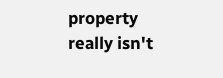property really isn't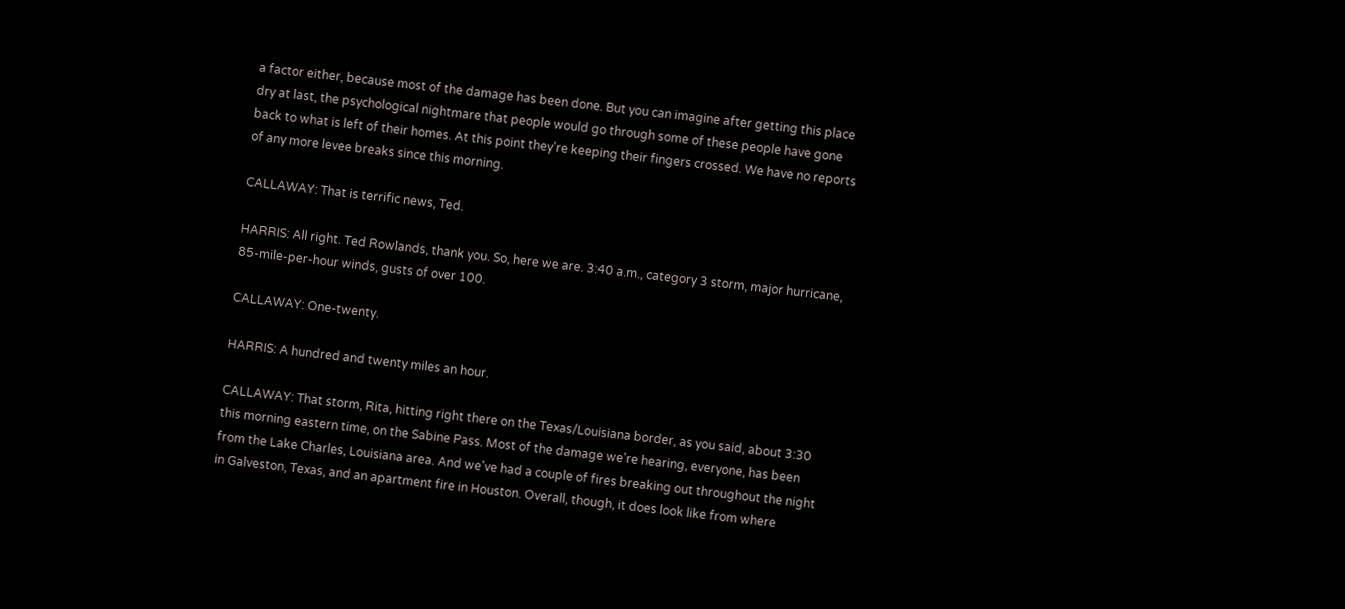a factor either, because most of the damage has been done. But you can imagine after getting this place dry at last, the psychological nightmare that people would go through some of these people have gone back to what is left of their homes. At this point they're keeping their fingers crossed. We have no reports of any more levee breaks since this morning.

CALLAWAY: That is terrific news, Ted.

HARRIS: All right. Ted Rowlands, thank you. So, here we are. 3:40 a.m., category 3 storm, major hurricane, 85-mile-per-hour winds, gusts of over 100.

CALLAWAY: One-twenty.

HARRIS: A hundred and twenty miles an hour.

CALLAWAY: That storm, Rita, hitting right there on the Texas/Louisiana border, as you said, about 3:30 this morning eastern time, on the Sabine Pass. Most of the damage we're hearing, everyone, has been from the Lake Charles, Louisiana area. And we've had a couple of fires breaking out throughout the night in Galveston, Texas, and an apartment fire in Houston. Overall, though, it does look like from where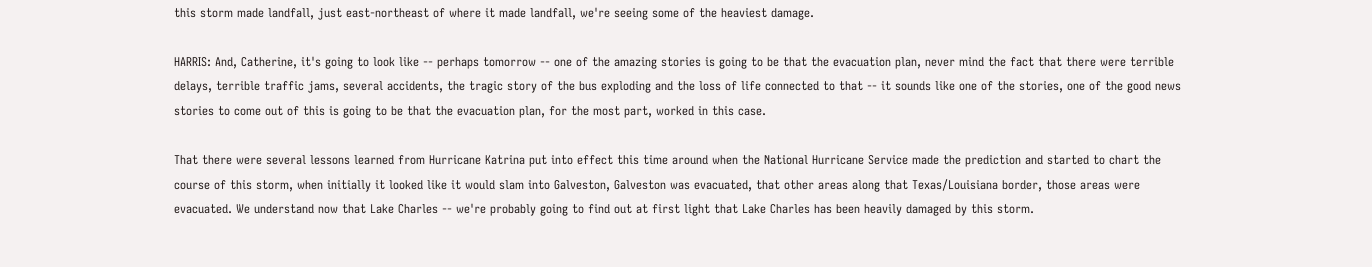this storm made landfall, just east-northeast of where it made landfall, we're seeing some of the heaviest damage.

HARRIS: And, Catherine, it's going to look like -- perhaps tomorrow -- one of the amazing stories is going to be that the evacuation plan, never mind the fact that there were terrible delays, terrible traffic jams, several accidents, the tragic story of the bus exploding and the loss of life connected to that -- it sounds like one of the stories, one of the good news stories to come out of this is going to be that the evacuation plan, for the most part, worked in this case.

That there were several lessons learned from Hurricane Katrina put into effect this time around when the National Hurricane Service made the prediction and started to chart the course of this storm, when initially it looked like it would slam into Galveston, Galveston was evacuated, that other areas along that Texas/Louisiana border, those areas were evacuated. We understand now that Lake Charles -- we're probably going to find out at first light that Lake Charles has been heavily damaged by this storm.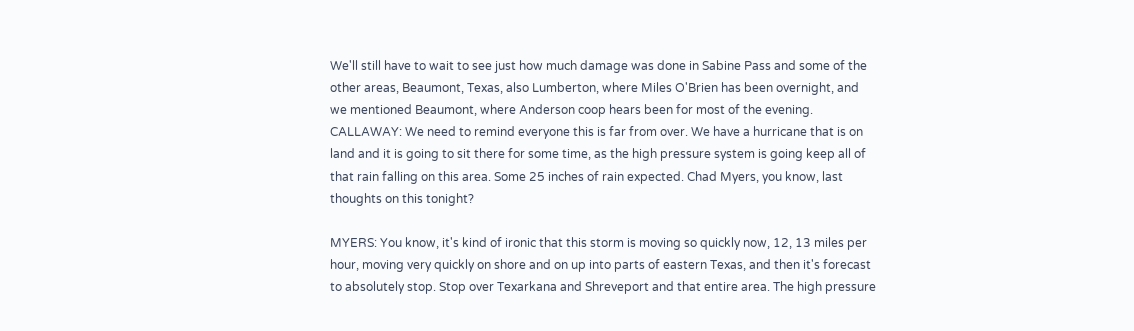We'll still have to wait to see just how much damage was done in Sabine Pass and some of the other areas, Beaumont, Texas, also Lumberton, where Miles O'Brien has been overnight, and we mentioned Beaumont, where Anderson coop hears been for most of the evening. CALLAWAY: We need to remind everyone this is far from over. We have a hurricane that is on land and it is going to sit there for some time, as the high pressure system is going keep all of that rain falling on this area. Some 25 inches of rain expected. Chad Myers, you know, last thoughts on this tonight?

MYERS: You know, it's kind of ironic that this storm is moving so quickly now, 12, 13 miles per hour, moving very quickly on shore and on up into parts of eastern Texas, and then it's forecast to absolutely stop. Stop over Texarkana and Shreveport and that entire area. The high pressure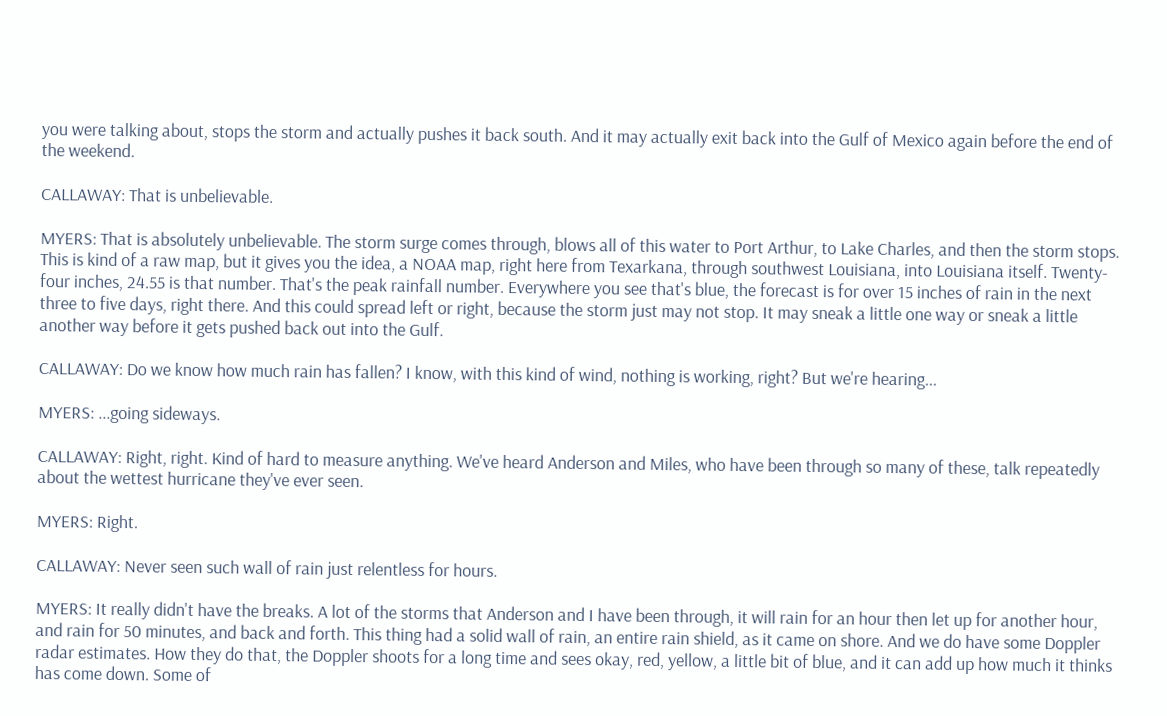you were talking about, stops the storm and actually pushes it back south. And it may actually exit back into the Gulf of Mexico again before the end of the weekend.

CALLAWAY: That is unbelievable.

MYERS: That is absolutely unbelievable. The storm surge comes through, blows all of this water to Port Arthur, to Lake Charles, and then the storm stops. This is kind of a raw map, but it gives you the idea, a NOAA map, right here from Texarkana, through southwest Louisiana, into Louisiana itself. Twenty-four inches, 24.55 is that number. That's the peak rainfall number. Everywhere you see that's blue, the forecast is for over 15 inches of rain in the next three to five days, right there. And this could spread left or right, because the storm just may not stop. It may sneak a little one way or sneak a little another way before it gets pushed back out into the Gulf.

CALLAWAY: Do we know how much rain has fallen? I know, with this kind of wind, nothing is working, right? But we're hearing...

MYERS: ...going sideways.

CALLAWAY: Right, right. Kind of hard to measure anything. We've heard Anderson and Miles, who have been through so many of these, talk repeatedly about the wettest hurricane they've ever seen.

MYERS: Right.

CALLAWAY: Never seen such wall of rain just relentless for hours.

MYERS: It really didn't have the breaks. A lot of the storms that Anderson and I have been through, it will rain for an hour then let up for another hour, and rain for 50 minutes, and back and forth. This thing had a solid wall of rain, an entire rain shield, as it came on shore. And we do have some Doppler radar estimates. How they do that, the Doppler shoots for a long time and sees okay, red, yellow, a little bit of blue, and it can add up how much it thinks has come down. Some of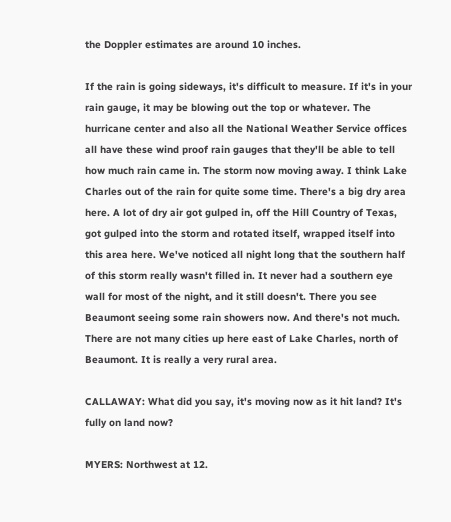the Doppler estimates are around 10 inches.

If the rain is going sideways, it's difficult to measure. If it's in your rain gauge, it may be blowing out the top or whatever. The hurricane center and also all the National Weather Service offices all have these wind proof rain gauges that they'll be able to tell how much rain came in. The storm now moving away. I think Lake Charles out of the rain for quite some time. There's a big dry area here. A lot of dry air got gulped in, off the Hill Country of Texas, got gulped into the storm and rotated itself, wrapped itself into this area here. We've noticed all night long that the southern half of this storm really wasn't filled in. It never had a southern eye wall for most of the night, and it still doesn't. There you see Beaumont seeing some rain showers now. And there's not much. There are not many cities up here east of Lake Charles, north of Beaumont. It is really a very rural area.

CALLAWAY: What did you say, it's moving now as it hit land? It's fully on land now?

MYERS: Northwest at 12.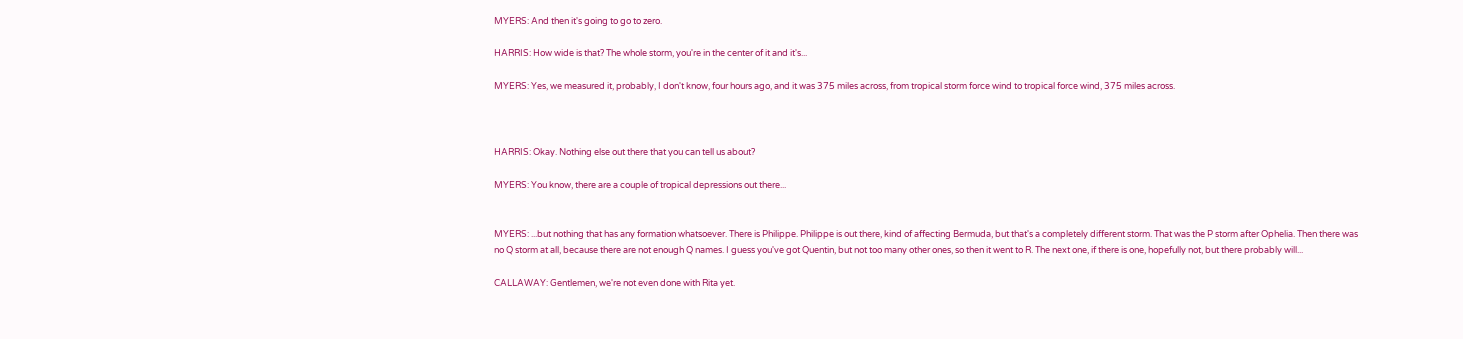MYERS: And then it's going to go to zero.

HARRIS: How wide is that? The whole storm, you're in the center of it and it's...

MYERS: Yes, we measured it, probably, I don't know, four hours ago, and it was 375 miles across, from tropical storm force wind to tropical force wind, 375 miles across.



HARRIS: Okay. Nothing else out there that you can tell us about?

MYERS: You know, there are a couple of tropical depressions out there...


MYERS: ...but nothing that has any formation whatsoever. There is Philippe. Philippe is out there, kind of affecting Bermuda, but that's a completely different storm. That was the P storm after Ophelia. Then there was no Q storm at all, because there are not enough Q names. I guess you've got Quentin, but not too many other ones, so then it went to R. The next one, if there is one, hopefully not, but there probably will...

CALLAWAY: Gentlemen, we're not even done with Rita yet.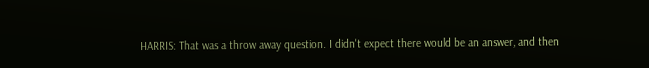HARRIS: That was a throw away question. I didn't expect there would be an answer, and then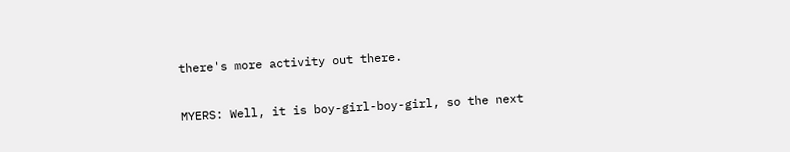there's more activity out there.

MYERS: Well, it is boy-girl-boy-girl, so the next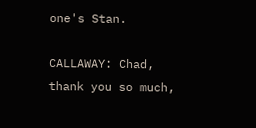one's Stan.

CALLAWAY: Chad, thank you so much,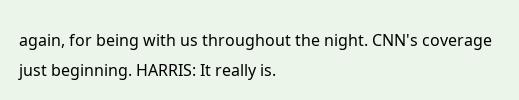again, for being with us throughout the night. CNN's coverage just beginning. HARRIS: It really is.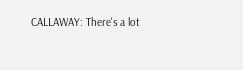CALLAWAY: There's a lot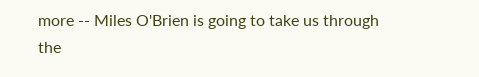more -- Miles O'Brien is going to take us through the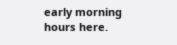early morning hours here.